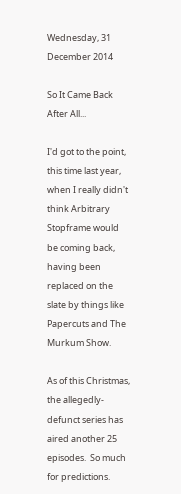Wednesday, 31 December 2014

So It Came Back After All...

I'd got to the point, this time last year, when I really didn't think Arbitrary Stopframe would be coming back, having been replaced on the slate by things like Papercuts and The Murkum Show.

As of this Christmas, the allegedly-defunct series has aired another 25 episodes.  So much for predictions.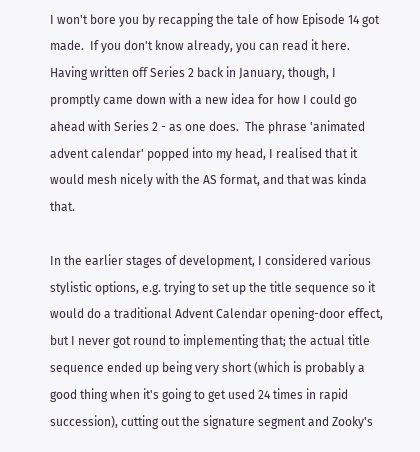I won't bore you by recapping the tale of how Episode 14 got made.  If you don't know already, you can read it here.  Having written off Series 2 back in January, though, I promptly came down with a new idea for how I could go ahead with Series 2 - as one does.  The phrase 'animated advent calendar' popped into my head, I realised that it would mesh nicely with the AS format, and that was kinda that.

In the earlier stages of development, I considered various stylistic options, e.g. trying to set up the title sequence so it would do a traditional Advent Calendar opening-door effect, but I never got round to implementing that; the actual title sequence ended up being very short (which is probably a good thing when it's going to get used 24 times in rapid succession), cutting out the signature segment and Zooky's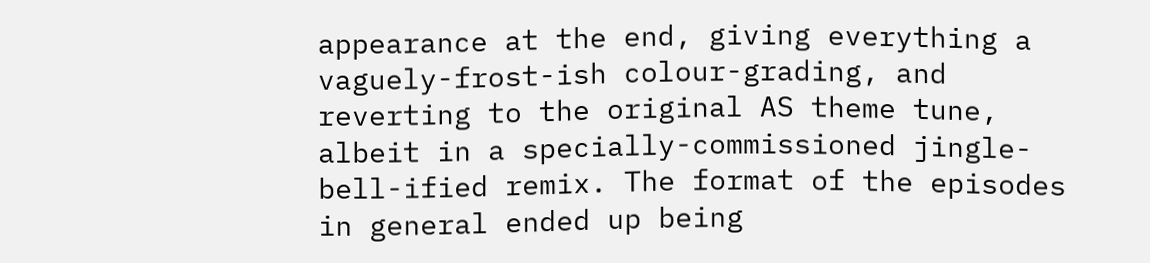appearance at the end, giving everything a vaguely-frost-ish colour-grading, and reverting to the original AS theme tune, albeit in a specially-commissioned jingle-bell-ified remix. The format of the episodes in general ended up being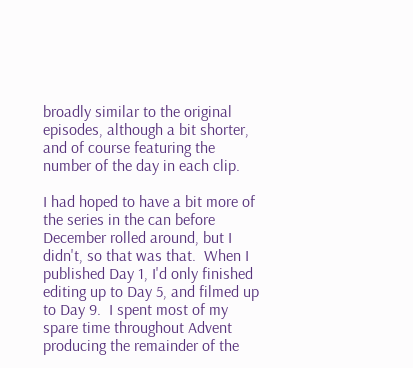broadly similar to the original episodes, although a bit shorter, and of course featuring the number of the day in each clip.

I had hoped to have a bit more of the series in the can before December rolled around, but I didn't, so that was that.  When I published Day 1, I'd only finished editing up to Day 5, and filmed up to Day 9.  I spent most of my spare time throughout Advent producing the remainder of the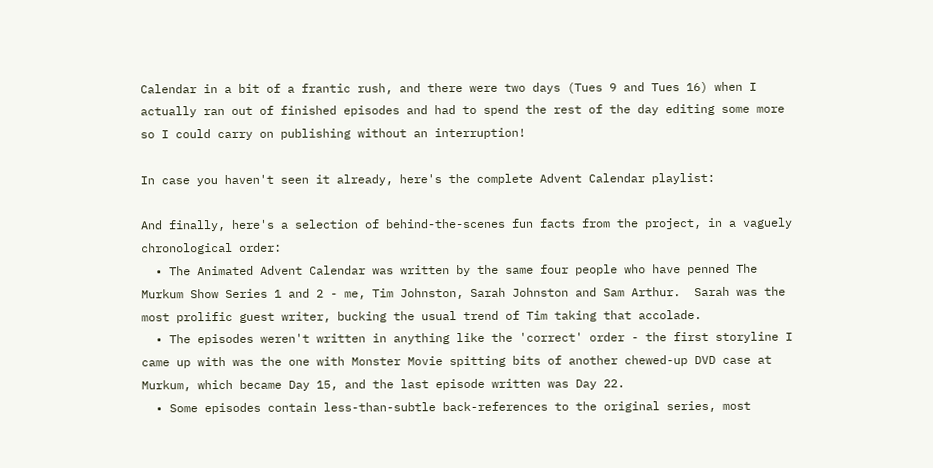Calendar in a bit of a frantic rush, and there were two days (Tues 9 and Tues 16) when I actually ran out of finished episodes and had to spend the rest of the day editing some more so I could carry on publishing without an interruption!

In case you haven't seen it already, here's the complete Advent Calendar playlist:

And finally, here's a selection of behind-the-scenes fun facts from the project, in a vaguely chronological order:
  • The Animated Advent Calendar was written by the same four people who have penned The Murkum Show Series 1 and 2 - me, Tim Johnston, Sarah Johnston and Sam Arthur.  Sarah was the most prolific guest writer, bucking the usual trend of Tim taking that accolade.
  • The episodes weren't written in anything like the 'correct' order - the first storyline I came up with was the one with Monster Movie spitting bits of another chewed-up DVD case at Murkum, which became Day 15, and the last episode written was Day 22.
  • Some episodes contain less-than-subtle back-references to the original series, most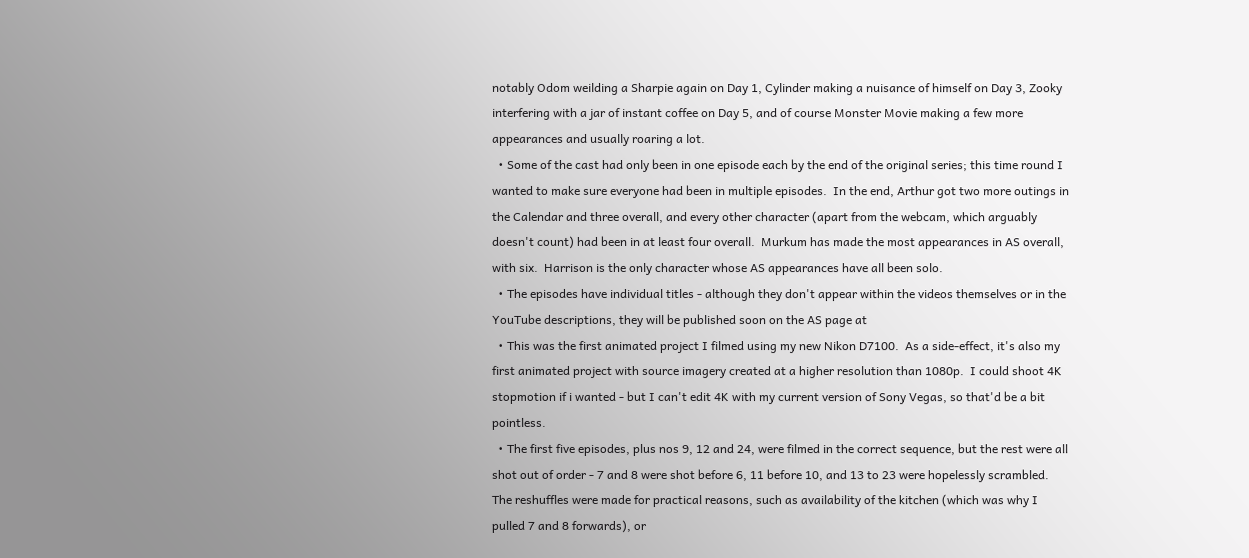notably Odom weilding a Sharpie again on Day 1, Cylinder making a nuisance of himself on Day 3, Zooky interfering with a jar of instant coffee on Day 5, and of course Monster Movie making a few more appearances and usually roaring a lot.
  • Some of the cast had only been in one episode each by the end of the original series; this time round I wanted to make sure everyone had been in multiple episodes.  In the end, Arthur got two more outings in the Calendar and three overall, and every other character (apart from the webcam, which arguably doesn't count) had been in at least four overall.  Murkum has made the most appearances in AS overall, with six.  Harrison is the only character whose AS appearances have all been solo.
  • The episodes have individual titles - although they don't appear within the videos themselves or in the YouTube descriptions, they will be published soon on the AS page at
  • This was the first animated project I filmed using my new Nikon D7100.  As a side-effect, it's also my first animated project with source imagery created at a higher resolution than 1080p.  I could shoot 4K stopmotion if i wanted - but I can't edit 4K with my current version of Sony Vegas, so that'd be a bit pointless.
  • The first five episodes, plus nos 9, 12 and 24, were filmed in the correct sequence, but the rest were all shot out of order - 7 and 8 were shot before 6, 11 before 10, and 13 to 23 were hopelessly scrambled.  The reshuffles were made for practical reasons, such as availability of the kitchen (which was why I pulled 7 and 8 forwards), or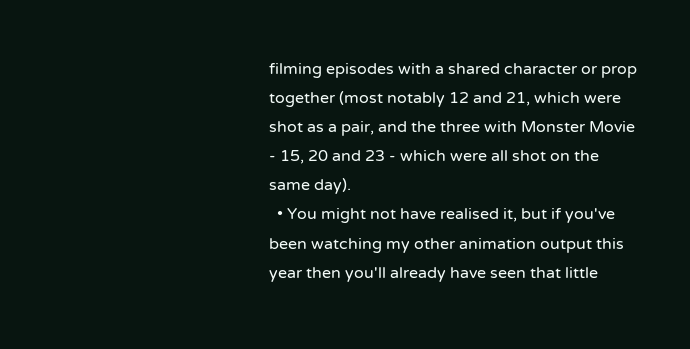filming episodes with a shared character or prop together (most notably 12 and 21, which were shot as a pair, and the three with Monster Movie - 15, 20 and 23 - which were all shot on the same day).
  • You might not have realised it, but if you've been watching my other animation output this year then you'll already have seen that little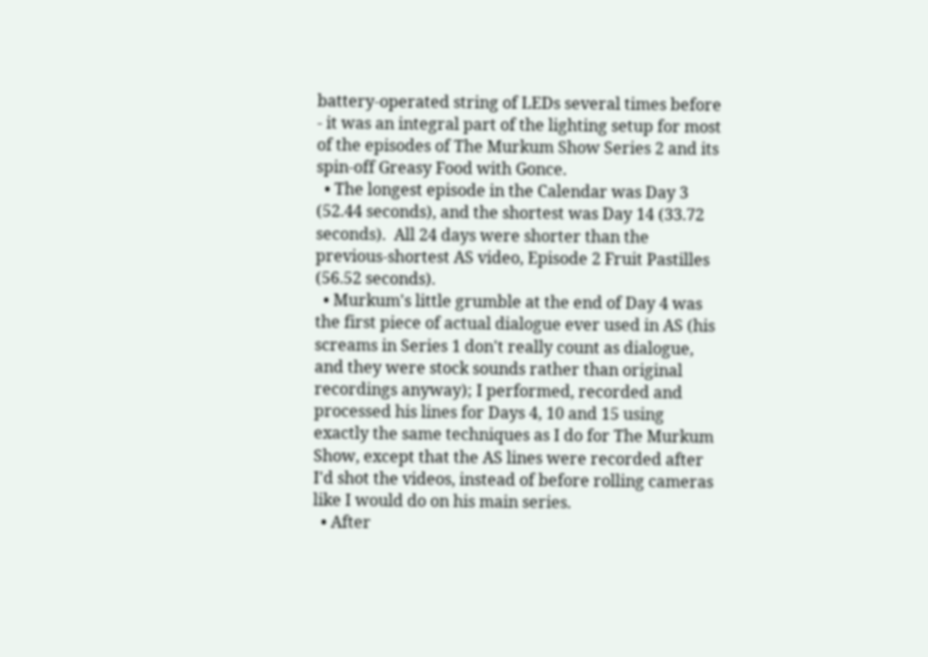battery-operated string of LEDs several times before - it was an integral part of the lighting setup for most of the episodes of The Murkum Show Series 2 and its spin-off Greasy Food with Gonce.
  • The longest episode in the Calendar was Day 3 (52.44 seconds), and the shortest was Day 14 (33.72 seconds).  All 24 days were shorter than the previous-shortest AS video, Episode 2 Fruit Pastilles (56.52 seconds).
  • Murkum's little grumble at the end of Day 4 was the first piece of actual dialogue ever used in AS (his screams in Series 1 don't really count as dialogue, and they were stock sounds rather than original recordings anyway); I performed, recorded and processed his lines for Days 4, 10 and 15 using exactly the same techniques as I do for The Murkum Show, except that the AS lines were recorded after I'd shot the videos, instead of before rolling cameras like I would do on his main series.
  • After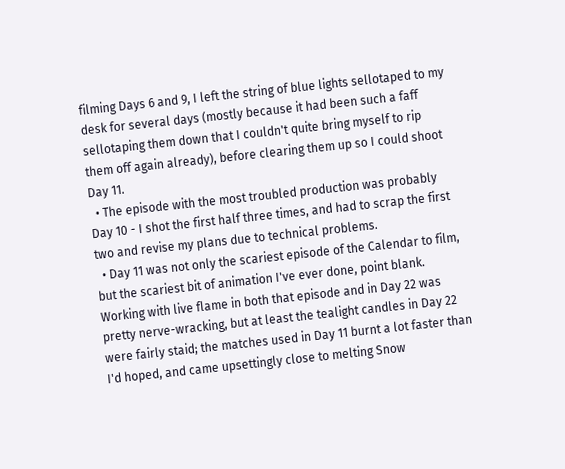filming Days 6 and 9, I left the string of blue lights sellotaped to my desk for several days (mostly because it had been such a faff sellotaping them down that I couldn't quite bring myself to rip them off again already), before clearing them up so I could shoot Day 11.
  • The episode with the most troubled production was probably Day 10 - I shot the first half three times, and had to scrap the first two and revise my plans due to technical problems.
  • Day 11 was not only the scariest episode of the Calendar to film, but the scariest bit of animation I've ever done, point blank.  Working with live flame in both that episode and in Day 22 was pretty nerve-wracking, but at least the tealight candles in Day 22 were fairly staid; the matches used in Day 11 burnt a lot faster than I'd hoped, and came upsettingly close to melting Snow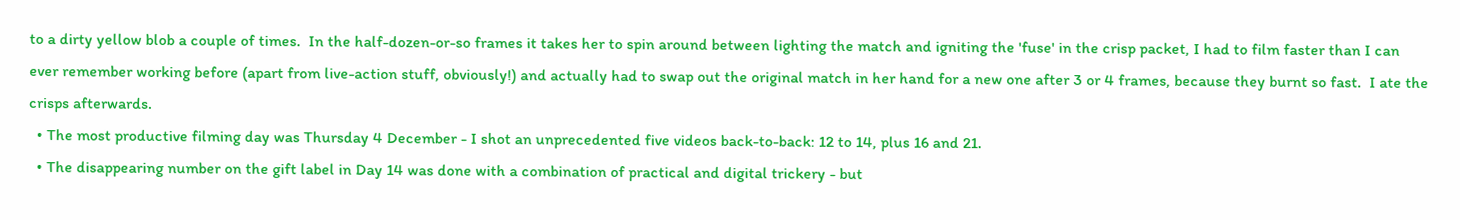to a dirty yellow blob a couple of times.  In the half-dozen-or-so frames it takes her to spin around between lighting the match and igniting the 'fuse' in the crisp packet, I had to film faster than I can ever remember working before (apart from live-action stuff, obviously!) and actually had to swap out the original match in her hand for a new one after 3 or 4 frames, because they burnt so fast.  I ate the crisps afterwards.
  • The most productive filming day was Thursday 4 December - I shot an unprecedented five videos back-to-back: 12 to 14, plus 16 and 21.
  • The disappearing number on the gift label in Day 14 was done with a combination of practical and digital trickery - but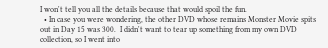I won't tell you all the details because that would spoil the fun.
  • In case you were wondering, the other DVD whose remains Monster Movie spits out in Day 15 was 300.  I didn't want to tear up something from my own DVD collection, so I went into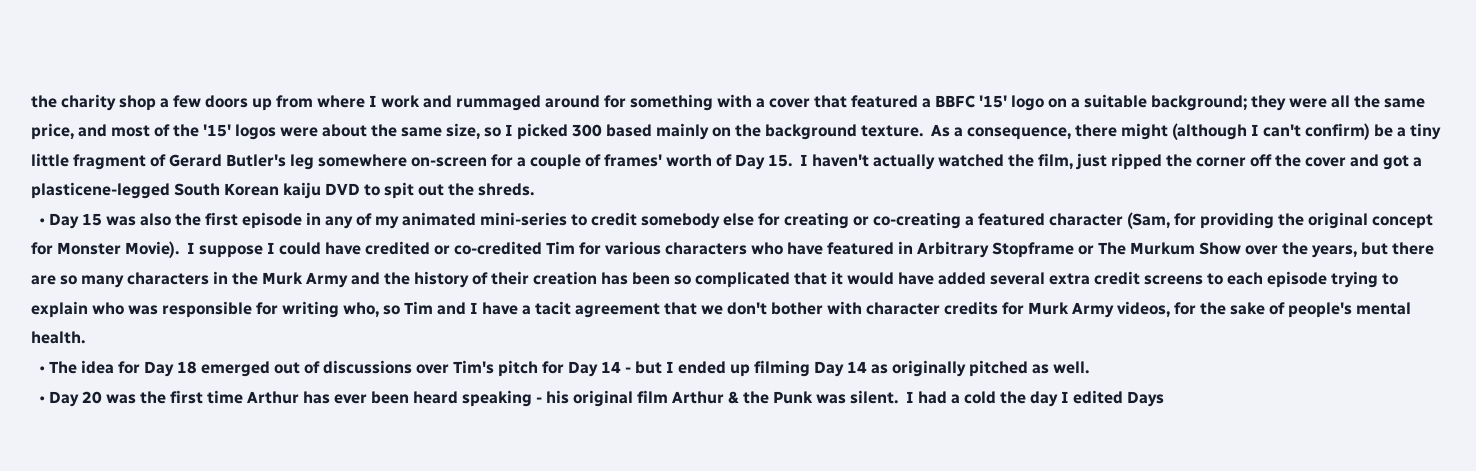the charity shop a few doors up from where I work and rummaged around for something with a cover that featured a BBFC '15' logo on a suitable background; they were all the same price, and most of the '15' logos were about the same size, so I picked 300 based mainly on the background texture.  As a consequence, there might (although I can't confirm) be a tiny little fragment of Gerard Butler's leg somewhere on-screen for a couple of frames' worth of Day 15.  I haven't actually watched the film, just ripped the corner off the cover and got a plasticene-legged South Korean kaiju DVD to spit out the shreds.
  • Day 15 was also the first episode in any of my animated mini-series to credit somebody else for creating or co-creating a featured character (Sam, for providing the original concept for Monster Movie).  I suppose I could have credited or co-credited Tim for various characters who have featured in Arbitrary Stopframe or The Murkum Show over the years, but there are so many characters in the Murk Army and the history of their creation has been so complicated that it would have added several extra credit screens to each episode trying to explain who was responsible for writing who, so Tim and I have a tacit agreement that we don't bother with character credits for Murk Army videos, for the sake of people's mental health.
  • The idea for Day 18 emerged out of discussions over Tim's pitch for Day 14 - but I ended up filming Day 14 as originally pitched as well.
  • Day 20 was the first time Arthur has ever been heard speaking - his original film Arthur & the Punk was silent.  I had a cold the day I edited Days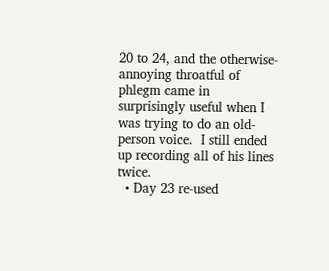20 to 24, and the otherwise-annoying throatful of phlegm came in surprisingly useful when I was trying to do an old-person voice.  I still ended up recording all of his lines twice.
  • Day 23 re-used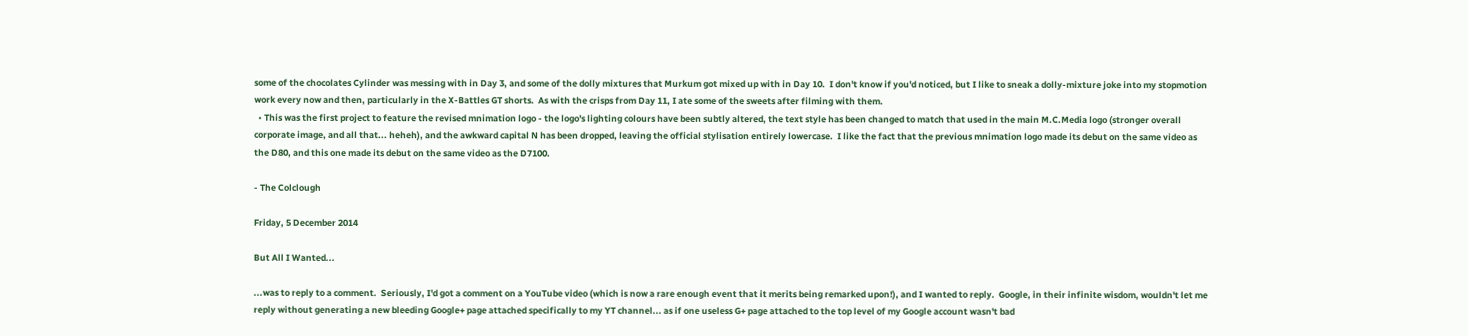some of the chocolates Cylinder was messing with in Day 3, and some of the dolly mixtures that Murkum got mixed up with in Day 10.  I don't know if you'd noticed, but I like to sneak a dolly-mixture joke into my stopmotion work every now and then, particularly in the X-Battles GT shorts.  As with the crisps from Day 11, I ate some of the sweets after filming with them.
  • This was the first project to feature the revised mnimation logo - the logo's lighting colours have been subtly altered, the text style has been changed to match that used in the main M.C.Media logo (stronger overall corporate image, and all that... heheh), and the awkward capital N has been dropped, leaving the official stylisation entirely lowercase.  I like the fact that the previous mnimation logo made its debut on the same video as the D80, and this one made its debut on the same video as the D7100.

- The Colclough

Friday, 5 December 2014

But All I Wanted...

...was to reply to a comment.  Seriously, I'd got a comment on a YouTube video (which is now a rare enough event that it merits being remarked upon!), and I wanted to reply.  Google, in their infinite wisdom, wouldn't let me reply without generating a new bleeding Google+ page attached specifically to my YT channel... as if one useless G+ page attached to the top level of my Google account wasn't bad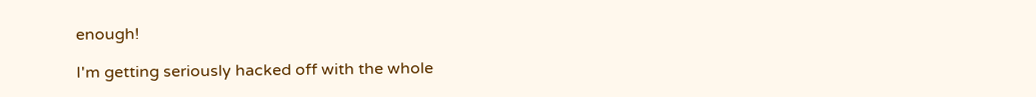enough!

I'm getting seriously hacked off with the whole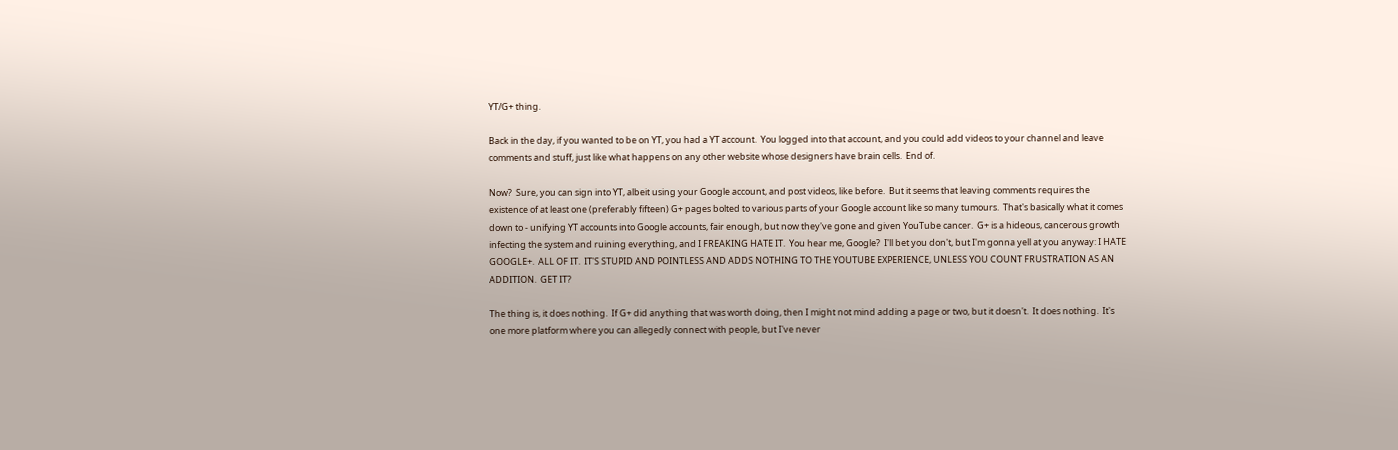YT/G+ thing.

Back in the day, if you wanted to be on YT, you had a YT account.  You logged into that account, and you could add videos to your channel and leave comments and stuff, just like what happens on any other website whose designers have brain cells.  End of.

Now?  Sure, you can sign into YT, albeit using your Google account, and post videos, like before.  But it seems that leaving comments requires the existence of at least one (preferably fifteen) G+ pages bolted to various parts of your Google account like so many tumours.  That's basically what it comes down to - unifying YT accounts into Google accounts, fair enough, but now they've gone and given YouTube cancer.  G+ is a hideous, cancerous growth infecting the system and ruining everything, and I FREAKING HATE IT.  You hear me, Google?  I'll bet you don't, but I'm gonna yell at you anyway: I HATE GOOGLE+.  ALL OF IT.  IT'S STUPID AND POINTLESS AND ADDS NOTHING TO THE YOUTUBE EXPERIENCE, UNLESS YOU COUNT FRUSTRATION AS AN ADDITION.  GET IT?

The thing is, it does nothing.  If G+ did anything that was worth doing, then I might not mind adding a page or two, but it doesn't.  It does nothing.  It's one more platform where you can allegedly connect with people, but I've never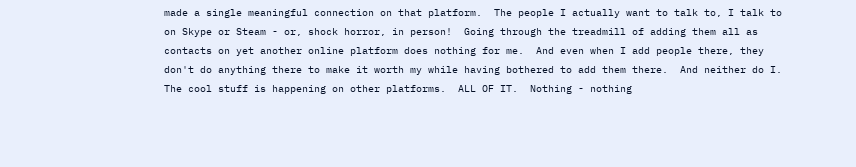made a single meaningful connection on that platform.  The people I actually want to talk to, I talk to on Skype or Steam - or, shock horror, in person!  Going through the treadmill of adding them all as contacts on yet another online platform does nothing for me.  And even when I add people there, they don't do anything there to make it worth my while having bothered to add them there.  And neither do I.  The cool stuff is happening on other platforms.  ALL OF IT.  Nothing - nothing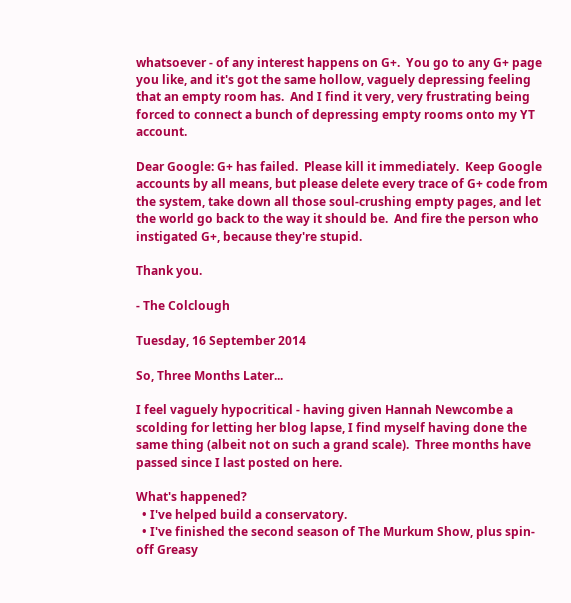whatsoever - of any interest happens on G+.  You go to any G+ page you like, and it's got the same hollow, vaguely depressing feeling that an empty room has.  And I find it very, very frustrating being forced to connect a bunch of depressing empty rooms onto my YT account.

Dear Google: G+ has failed.  Please kill it immediately.  Keep Google accounts by all means, but please delete every trace of G+ code from the system, take down all those soul-crushing empty pages, and let the world go back to the way it should be.  And fire the person who instigated G+, because they're stupid.

Thank you.

- The Colclough

Tuesday, 16 September 2014

So, Three Months Later...

I feel vaguely hypocritical - having given Hannah Newcombe a scolding for letting her blog lapse, I find myself having done the same thing (albeit not on such a grand scale).  Three months have passed since I last posted on here.

What's happened?
  • I've helped build a conservatory.
  • I've finished the second season of The Murkum Show, plus spin-off Greasy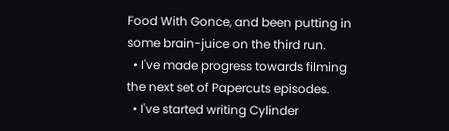Food With Gonce, and been putting in some brain-juice on the third run.
  • I've made progress towards filming the next set of Papercuts episodes.
  • I've started writing Cylinder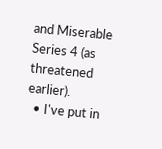and Miserable Series 4 (as threatened earlier).
  • I've put in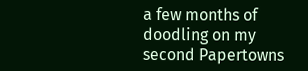a few months of doodling on my second Papertowns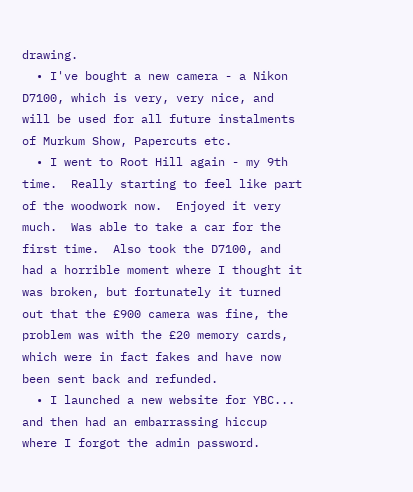drawing.
  • I've bought a new camera - a Nikon D7100, which is very, very nice, and will be used for all future instalments of Murkum Show, Papercuts etc.
  • I went to Root Hill again - my 9th time.  Really starting to feel like part of the woodwork now.  Enjoyed it very much.  Was able to take a car for the first time.  Also took the D7100, and had a horrible moment where I thought it was broken, but fortunately it turned out that the £900 camera was fine, the problem was with the £20 memory cards, which were in fact fakes and have now been sent back and refunded.
  • I launched a new website for YBC... and then had an embarrassing hiccup where I forgot the admin password.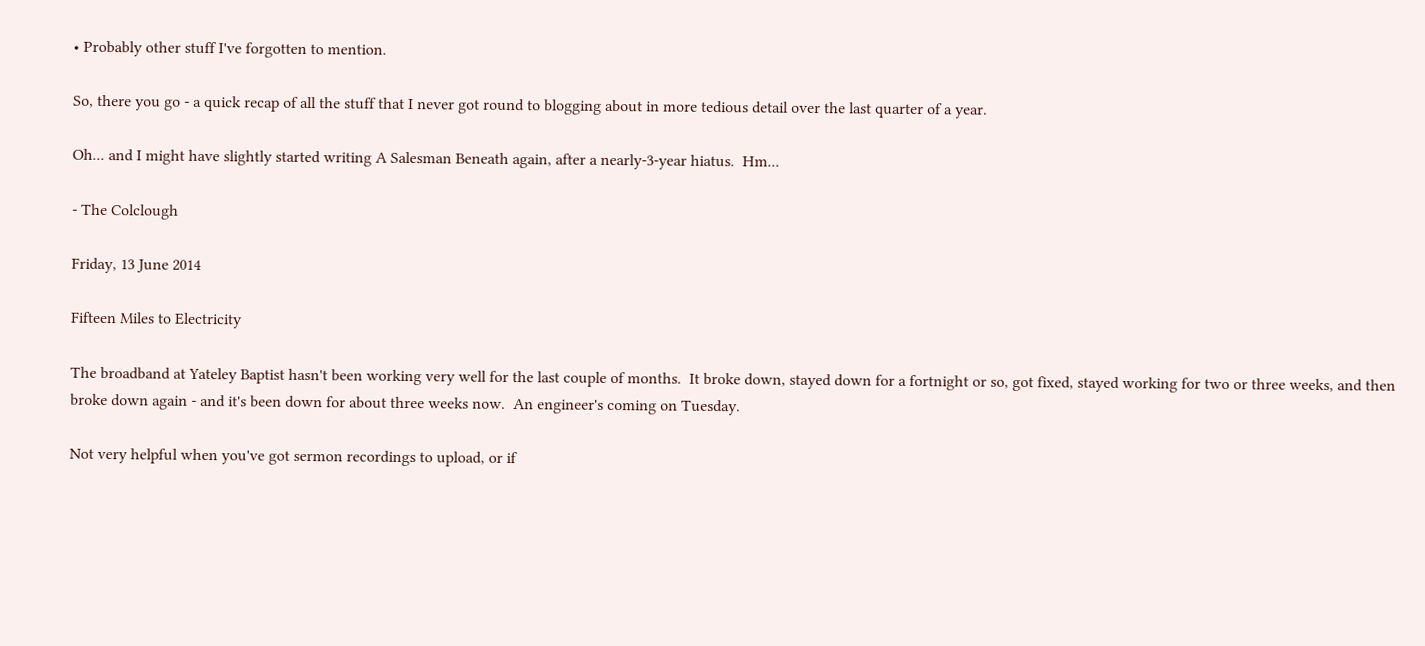• Probably other stuff I've forgotten to mention.

So, there you go - a quick recap of all the stuff that I never got round to blogging about in more tedious detail over the last quarter of a year.

Oh... and I might have slightly started writing A Salesman Beneath again, after a nearly-3-year hiatus.  Hm...

- The Colclough

Friday, 13 June 2014

Fifteen Miles to Electricity

The broadband at Yateley Baptist hasn't been working very well for the last couple of months.  It broke down, stayed down for a fortnight or so, got fixed, stayed working for two or three weeks, and then broke down again - and it's been down for about three weeks now.  An engineer's coming on Tuesday.

Not very helpful when you've got sermon recordings to upload, or if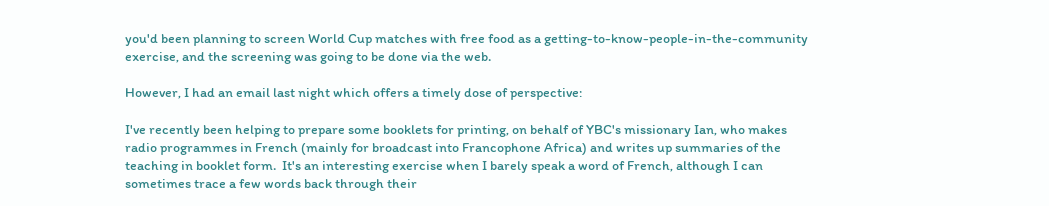you'd been planning to screen World Cup matches with free food as a getting-to-know-people-in-the-community exercise, and the screening was going to be done via the web.

However, I had an email last night which offers a timely dose of perspective:

I've recently been helping to prepare some booklets for printing, on behalf of YBC's missionary Ian, who makes radio programmes in French (mainly for broadcast into Francophone Africa) and writes up summaries of the teaching in booklet form.  It's an interesting exercise when I barely speak a word of French, although I can sometimes trace a few words back through their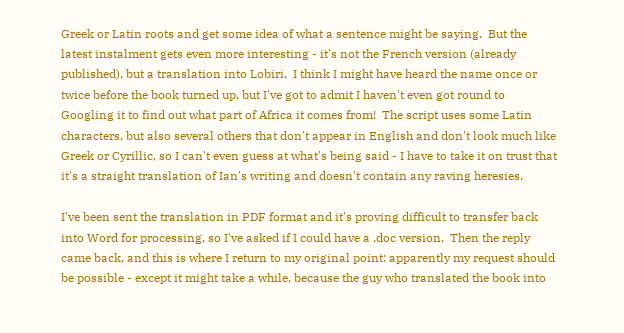Greek or Latin roots and get some idea of what a sentence might be saying.  But the latest instalment gets even more interesting - it's not the French version (already published), but a translation into Lobiri.  I think I might have heard the name once or twice before the book turned up, but I've got to admit I haven't even got round to Googling it to find out what part of Africa it comes from!  The script uses some Latin characters, but also several others that don't appear in English and don't look much like Greek or Cyrillic, so I can't even guess at what's being said - I have to take it on trust that it's a straight translation of Ian's writing and doesn't contain any raving heresies.

I've been sent the translation in PDF format and it's proving difficult to transfer back into Word for processing, so I've asked if I could have a .doc version.  Then the reply came back, and this is where I return to my original point: apparently my request should be possible - except it might take a while, because the guy who translated the book into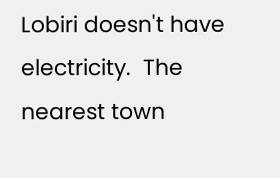Lobiri doesn't have electricity.  The nearest town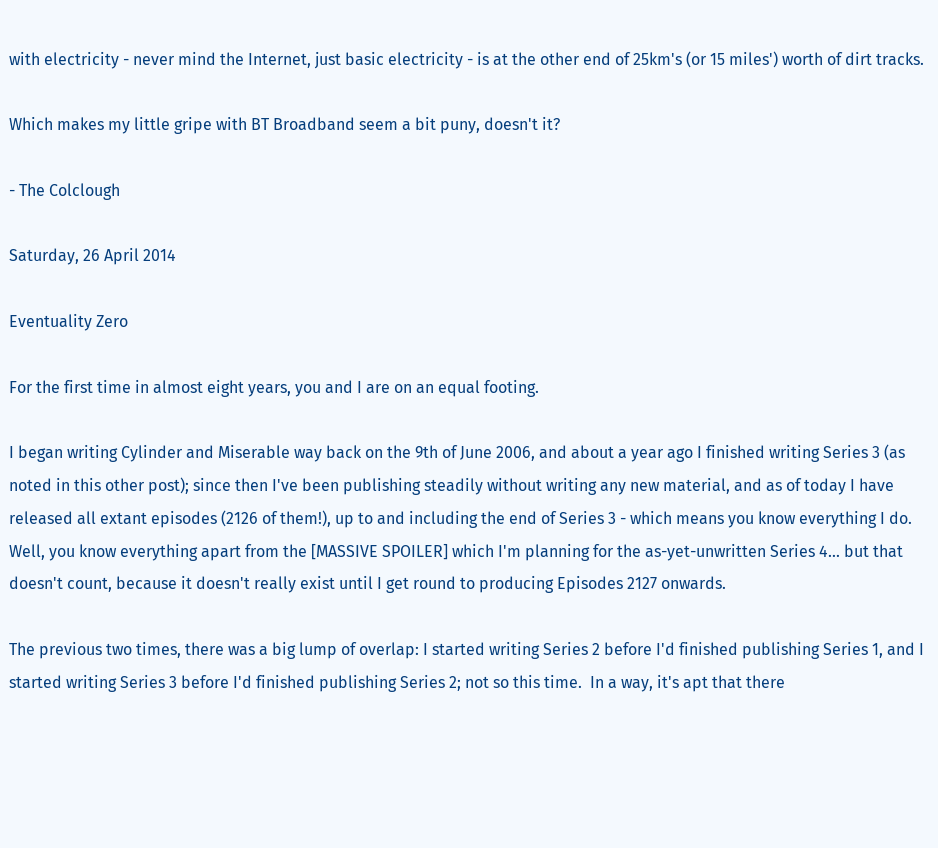with electricity - never mind the Internet, just basic electricity - is at the other end of 25km's (or 15 miles') worth of dirt tracks.

Which makes my little gripe with BT Broadband seem a bit puny, doesn't it?

- The Colclough

Saturday, 26 April 2014

Eventuality Zero

For the first time in almost eight years, you and I are on an equal footing.

I began writing Cylinder and Miserable way back on the 9th of June 2006, and about a year ago I finished writing Series 3 (as noted in this other post); since then I've been publishing steadily without writing any new material, and as of today I have released all extant episodes (2126 of them!), up to and including the end of Series 3 - which means you know everything I do.  Well, you know everything apart from the [MASSIVE SPOILER] which I'm planning for the as-yet-unwritten Series 4... but that doesn't count, because it doesn't really exist until I get round to producing Episodes 2127 onwards.

The previous two times, there was a big lump of overlap: I started writing Series 2 before I'd finished publishing Series 1, and I started writing Series 3 before I'd finished publishing Series 2; not so this time.  In a way, it's apt that there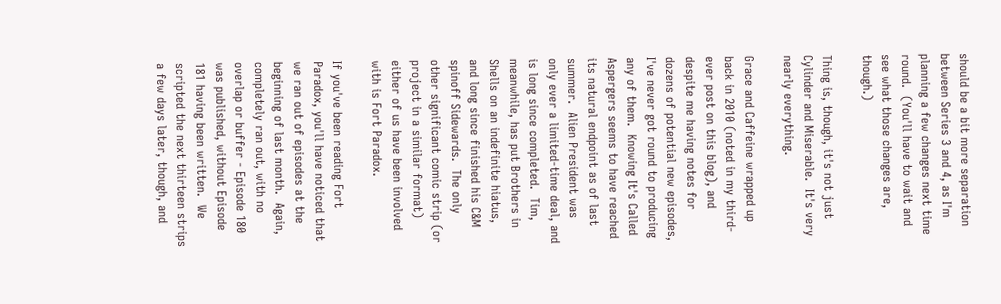should be a bit more separation between Series 3 and 4, as I'm planning a few changes next time round.  (You'll have to wait and see what those changes are, though.)

Thing is, though, it's not just Cylinder and Miserable.  It's very nearly everything.

Grace and Caffeine wrapped up back in 2010 (noted in my third-ever post on this blog), and despite me having notes for dozens of potential new episodes, I've never got round to producing any of them.  Knowing It's Called Aspergers seems to have reached its natural endpoint as of last summer.  Alien President was only ever a limited-time deal, and is long since completed.  Tim, meanwhile, has put Brothers in Shells on an indefinite hiatus, and long since finished his C&M spinoff Sidewards.  The only other significant comic strip (or project in a similar format) either of us have been involved with is Fort Paradox.

If you've been reading Fort Paradox, you'll have noticed that we ran out of episodes at the beginning of last month.  Again, completely ran out, with no overlap or buffer - Episode 180 was published, without Episode 181 having been written.  We scripted the next thirteen strips a few days later, though, and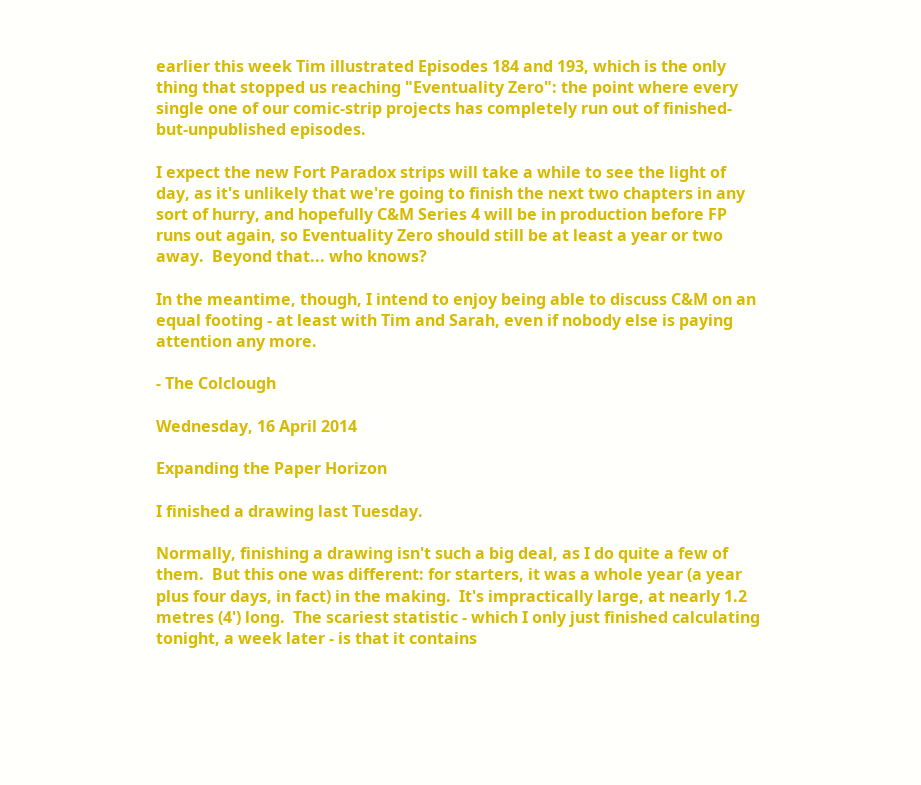earlier this week Tim illustrated Episodes 184 and 193, which is the only thing that stopped us reaching "Eventuality Zero": the point where every single one of our comic-strip projects has completely run out of finished-but-unpublished episodes.

I expect the new Fort Paradox strips will take a while to see the light of day, as it's unlikely that we're going to finish the next two chapters in any sort of hurry, and hopefully C&M Series 4 will be in production before FP runs out again, so Eventuality Zero should still be at least a year or two away.  Beyond that... who knows?

In the meantime, though, I intend to enjoy being able to discuss C&M on an equal footing - at least with Tim and Sarah, even if nobody else is paying attention any more.

- The Colclough

Wednesday, 16 April 2014

Expanding the Paper Horizon

I finished a drawing last Tuesday.

Normally, finishing a drawing isn't such a big deal, as I do quite a few of them.  But this one was different: for starters, it was a whole year (a year plus four days, in fact) in the making.  It's impractically large, at nearly 1.2 metres (4') long.  The scariest statistic - which I only just finished calculating tonight, a week later - is that it contains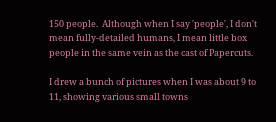150 people.  Although when I say 'people', I don't mean fully-detailed humans, I mean little box people in the same vein as the cast of Papercuts.

I drew a bunch of pictures when I was about 9 to 11, showing various small towns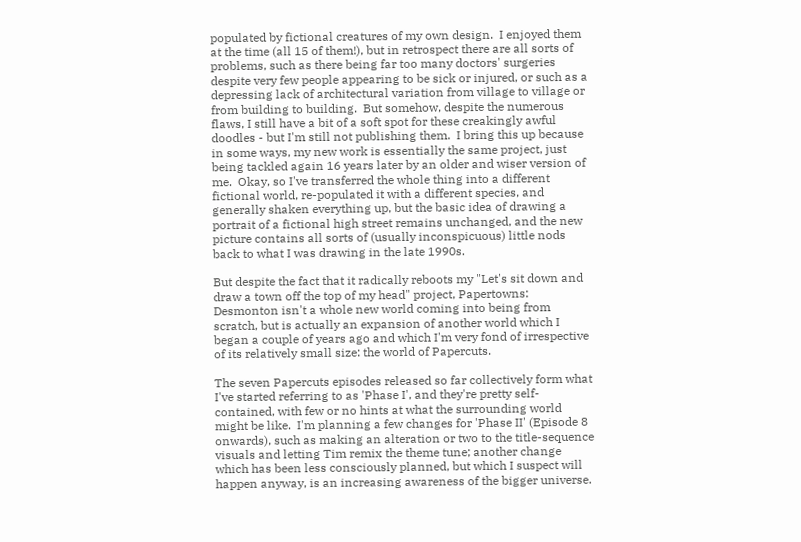populated by fictional creatures of my own design.  I enjoyed them at the time (all 15 of them!), but in retrospect there are all sorts of problems, such as there being far too many doctors' surgeries despite very few people appearing to be sick or injured, or such as a depressing lack of architectural variation from village to village or from building to building.  But somehow, despite the numerous flaws, I still have a bit of a soft spot for these creakingly awful doodles - but I'm still not publishing them.  I bring this up because in some ways, my new work is essentially the same project, just being tackled again 16 years later by an older and wiser version of me.  Okay, so I've transferred the whole thing into a different fictional world, re-populated it with a different species, and generally shaken everything up, but the basic idea of drawing a portrait of a fictional high street remains unchanged, and the new picture contains all sorts of (usually inconspicuous) little nods back to what I was drawing in the late 1990s.

But despite the fact that it radically reboots my "Let's sit down and draw a town off the top of my head" project, Papertowns: Desmonton isn't a whole new world coming into being from scratch, but is actually an expansion of another world which I began a couple of years ago and which I'm very fond of irrespective of its relatively small size: the world of Papercuts.

The seven Papercuts episodes released so far collectively form what I've started referring to as 'Phase I', and they're pretty self-contained, with few or no hints at what the surrounding world might be like.  I'm planning a few changes for 'Phase II' (Episode 8 onwards), such as making an alteration or two to the title-sequence visuals and letting Tim remix the theme tune; another change which has been less consciously planned, but which I suspect will happen anyway, is an increasing awareness of the bigger universe.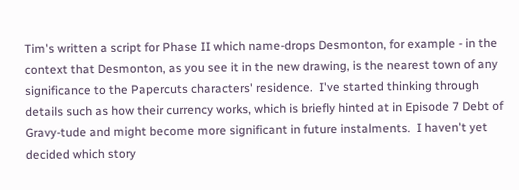Tim's written a script for Phase II which name-drops Desmonton, for example - in the context that Desmonton, as you see it in the new drawing, is the nearest town of any significance to the Papercuts characters' residence.  I've started thinking through details such as how their currency works, which is briefly hinted at in Episode 7 Debt of Gravy-tude and might become more significant in future instalments.  I haven't yet decided which story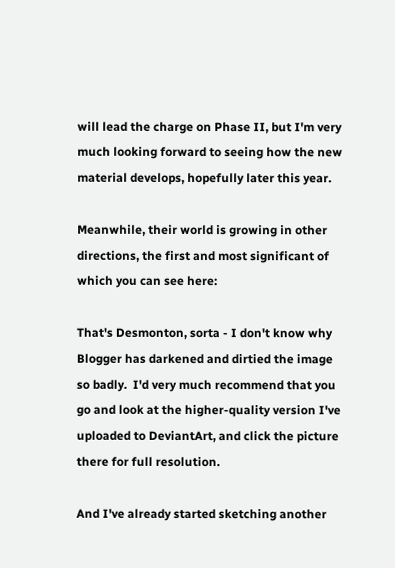will lead the charge on Phase II, but I'm very much looking forward to seeing how the new material develops, hopefully later this year.

Meanwhile, their world is growing in other directions, the first and most significant of which you can see here:

That's Desmonton, sorta - I don't know why Blogger has darkened and dirtied the image so badly.  I'd very much recommend that you go and look at the higher-quality version I've uploaded to DeviantArt, and click the picture there for full resolution.

And I've already started sketching another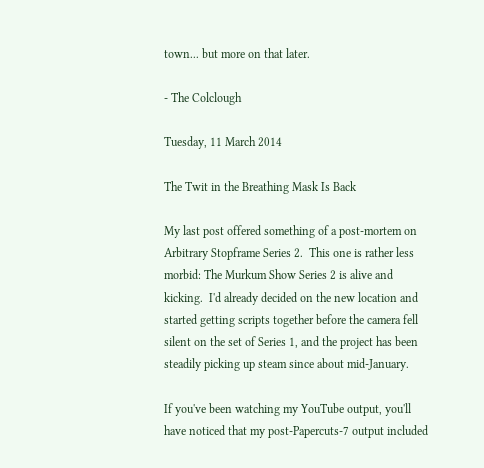town... but more on that later.

- The Colclough

Tuesday, 11 March 2014

The Twit in the Breathing Mask Is Back

My last post offered something of a post-mortem on Arbitrary Stopframe Series 2.  This one is rather less morbid: The Murkum Show Series 2 is alive and kicking.  I'd already decided on the new location and started getting scripts together before the camera fell silent on the set of Series 1, and the project has been steadily picking up steam since about mid-January.

If you've been watching my YouTube output, you'll have noticed that my post-Papercuts-7 output included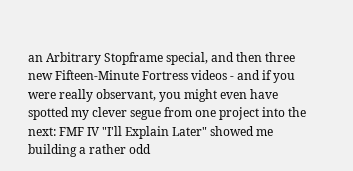an Arbitrary Stopframe special, and then three new Fifteen-Minute Fortress videos - and if you were really observant, you might even have spotted my clever segue from one project into the next: FMF IV "I'll Explain Later" showed me building a rather odd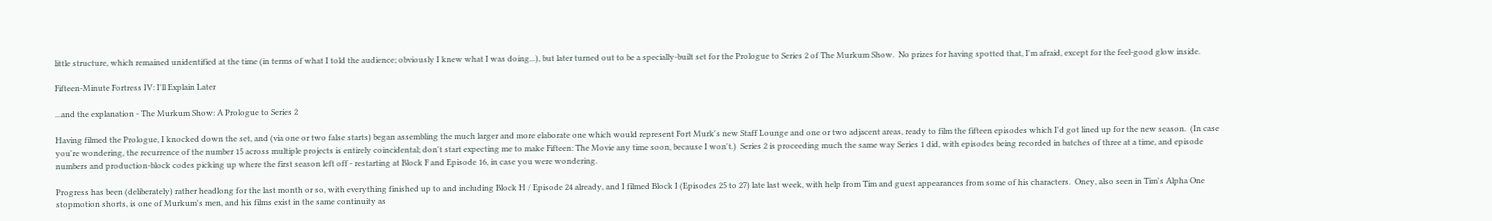little structure, which remained unidentified at the time (in terms of what I told the audience; obviously I knew what I was doing...), but later turned out to be a specially-built set for the Prologue to Series 2 of The Murkum Show.  No prizes for having spotted that, I'm afraid, except for the feel-good glow inside.

Fifteen-Minute Fortress IV: I'll Explain Later

...and the explanation - The Murkum Show: A Prologue to Series 2

Having filmed the Prologue, I knocked down the set, and (via one or two false starts) began assembling the much larger and more elaborate one which would represent Fort Murk's new Staff Lounge and one or two adjacent areas, ready to film the fifteen episodes which I'd got lined up for the new season.  (In case you're wondering, the recurrence of the number 15 across multiple projects is entirely coincidental; don't start expecting me to make Fifteen: The Movie any time soon, because I won't.)  Series 2 is proceeding much the same way Series 1 did, with episodes being recorded in batches of three at a time, and episode numbers and production-block codes picking up where the first season left off - restarting at Block F and Episode 16, in case you were wondering.

Progress has been (deliberately) rather headlong for the last month or so, with everything finished up to and including Block H / Episode 24 already, and I filmed Block I (Episodes 25 to 27) late last week, with help from Tim and guest appearances from some of his characters.  Oney, also seen in Tim's Alpha One stopmotion shorts, is one of Murkum's men, and his films exist in the same continuity as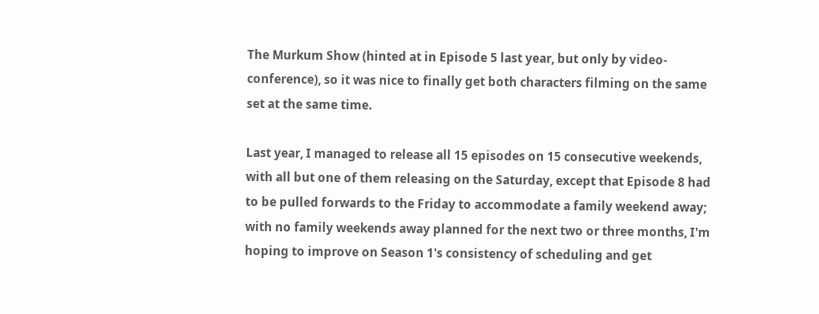The Murkum Show (hinted at in Episode 5 last year, but only by video-conference), so it was nice to finally get both characters filming on the same set at the same time.

Last year, I managed to release all 15 episodes on 15 consecutive weekends, with all but one of them releasing on the Saturday, except that Episode 8 had to be pulled forwards to the Friday to accommodate a family weekend away; with no family weekends away planned for the next two or three months, I'm hoping to improve on Season 1's consistency of scheduling and get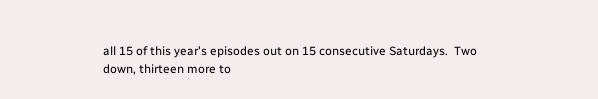all 15 of this year's episodes out on 15 consecutive Saturdays.  Two down, thirteen more to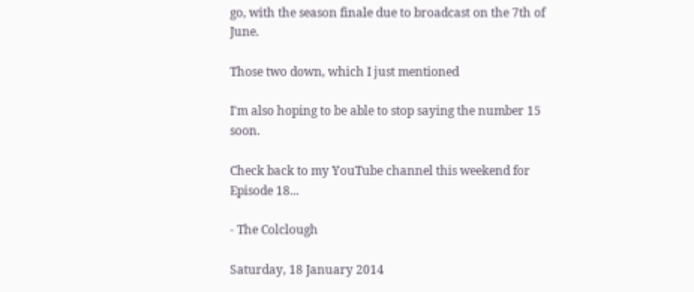go, with the season finale due to broadcast on the 7th of June.

Those two down, which I just mentioned

I'm also hoping to be able to stop saying the number 15 soon.

Check back to my YouTube channel this weekend for Episode 18...

- The Colclough

Saturday, 18 January 2014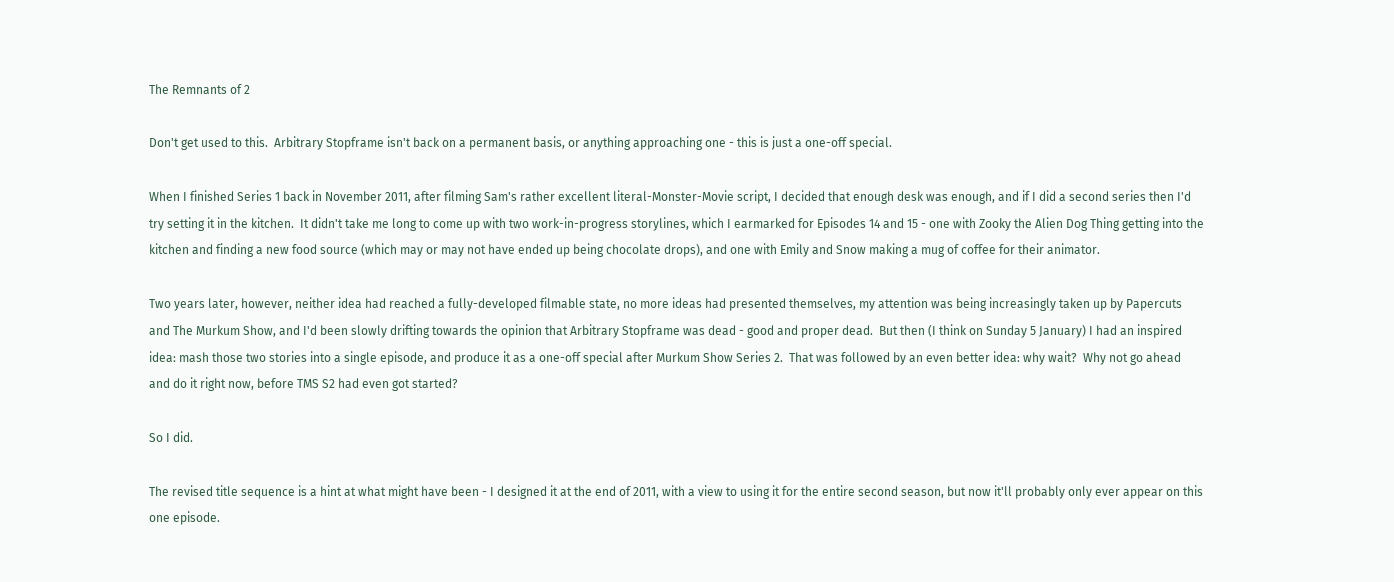The Remnants of 2

Don't get used to this.  Arbitrary Stopframe isn't back on a permanent basis, or anything approaching one - this is just a one-off special.

When I finished Series 1 back in November 2011, after filming Sam's rather excellent literal-Monster-Movie script, I decided that enough desk was enough, and if I did a second series then I'd try setting it in the kitchen.  It didn't take me long to come up with two work-in-progress storylines, which I earmarked for Episodes 14 and 15 - one with Zooky the Alien Dog Thing getting into the kitchen and finding a new food source (which may or may not have ended up being chocolate drops), and one with Emily and Snow making a mug of coffee for their animator.

Two years later, however, neither idea had reached a fully-developed filmable state, no more ideas had presented themselves, my attention was being increasingly taken up by Papercuts and The Murkum Show, and I'd been slowly drifting towards the opinion that Arbitrary Stopframe was dead - good and proper dead.  But then (I think on Sunday 5 January) I had an inspired idea: mash those two stories into a single episode, and produce it as a one-off special after Murkum Show Series 2.  That was followed by an even better idea: why wait?  Why not go ahead and do it right now, before TMS S2 had even got started?

So I did.

The revised title sequence is a hint at what might have been - I designed it at the end of 2011, with a view to using it for the entire second season, but now it'll probably only ever appear on this one episode.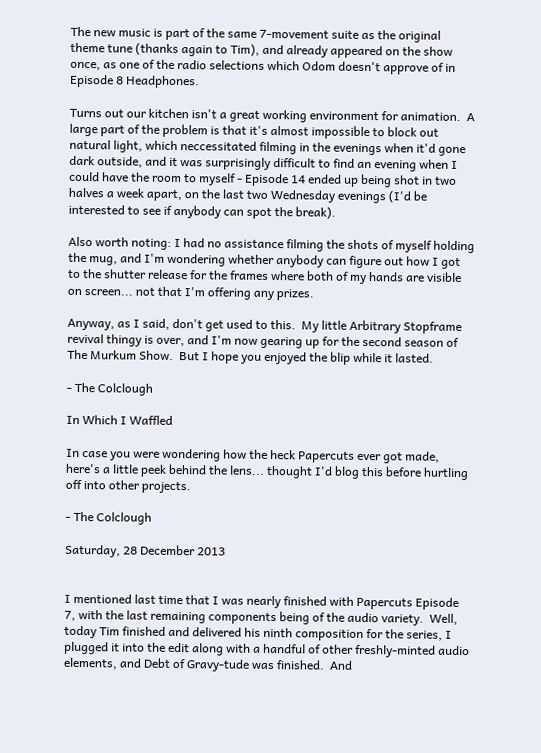The new music is part of the same 7-movement suite as the original theme tune (thanks again to Tim), and already appeared on the show once, as one of the radio selections which Odom doesn't approve of in Episode 8 Headphones.

Turns out our kitchen isn't a great working environment for animation.  A large part of the problem is that it's almost impossible to block out natural light, which neccessitated filming in the evenings when it'd gone dark outside, and it was surprisingly difficult to find an evening when I could have the room to myself - Episode 14 ended up being shot in two halves a week apart, on the last two Wednesday evenings (I'd be interested to see if anybody can spot the break).

Also worth noting: I had no assistance filming the shots of myself holding the mug, and I'm wondering whether anybody can figure out how I got to the shutter release for the frames where both of my hands are visible on screen... not that I'm offering any prizes.

Anyway, as I said, don't get used to this.  My little Arbitrary Stopframe revival thingy is over, and I'm now gearing up for the second season of The Murkum Show.  But I hope you enjoyed the blip while it lasted.

- The Colclough

In Which I Waffled

In case you were wondering how the heck Papercuts ever got made, here's a little peek behind the lens... thought I'd blog this before hurtling off into other projects.

- The Colclough

Saturday, 28 December 2013


I mentioned last time that I was nearly finished with Papercuts Episode 7, with the last remaining components being of the audio variety.  Well, today Tim finished and delivered his ninth composition for the series, I plugged it into the edit along with a handful of other freshly-minted audio elements, and Debt of Gravy-tude was finished.  And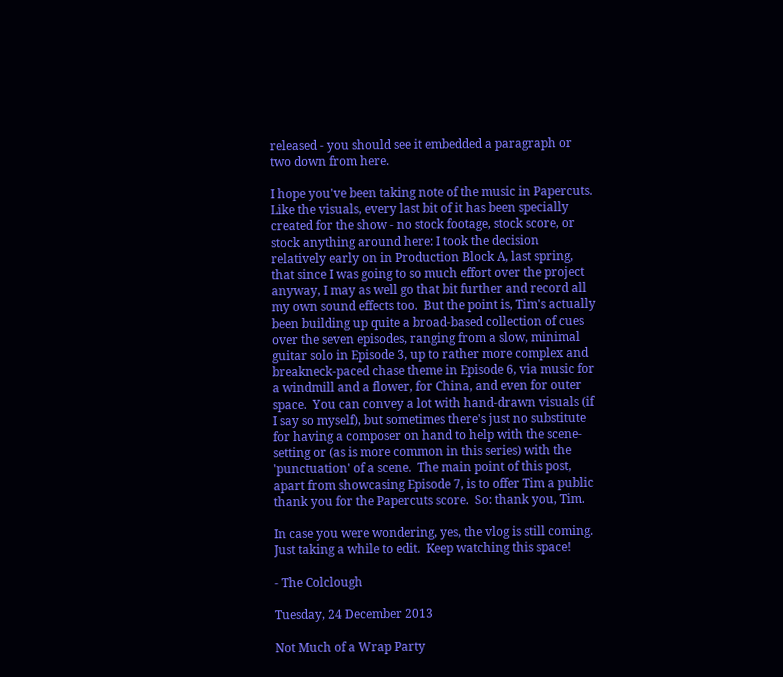released - you should see it embedded a paragraph or two down from here.

I hope you've been taking note of the music in Papercuts.  Like the visuals, every last bit of it has been specially created for the show - no stock footage, stock score, or stock anything around here: I took the decision relatively early on in Production Block A, last spring, that since I was going to so much effort over the project anyway, I may as well go that bit further and record all my own sound effects too.  But the point is, Tim's actually been building up quite a broad-based collection of cues over the seven episodes, ranging from a slow, minimal guitar solo in Episode 3, up to rather more complex and breakneck-paced chase theme in Episode 6, via music for a windmill and a flower, for China, and even for outer space.  You can convey a lot with hand-drawn visuals (if I say so myself), but sometimes there's just no substitute for having a composer on hand to help with the scene-setting or (as is more common in this series) with the 'punctuation' of a scene.  The main point of this post, apart from showcasing Episode 7, is to offer Tim a public thank you for the Papercuts score.  So: thank you, Tim.

In case you were wondering, yes, the vlog is still coming.  Just taking a while to edit.  Keep watching this space!

- The Colclough

Tuesday, 24 December 2013

Not Much of a Wrap Party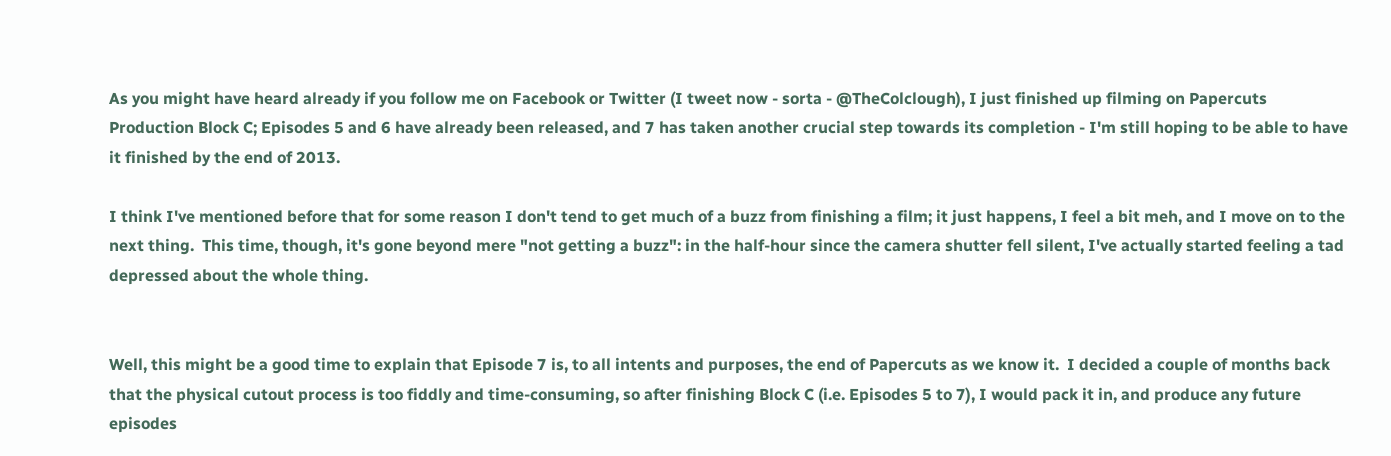As you might have heard already if you follow me on Facebook or Twitter (I tweet now - sorta - @TheColclough), I just finished up filming on Papercuts Production Block C; Episodes 5 and 6 have already been released, and 7 has taken another crucial step towards its completion - I'm still hoping to be able to have it finished by the end of 2013.

I think I've mentioned before that for some reason I don't tend to get much of a buzz from finishing a film; it just happens, I feel a bit meh, and I move on to the next thing.  This time, though, it's gone beyond mere "not getting a buzz": in the half-hour since the camera shutter fell silent, I've actually started feeling a tad depressed about the whole thing.


Well, this might be a good time to explain that Episode 7 is, to all intents and purposes, the end of Papercuts as we know it.  I decided a couple of months back that the physical cutout process is too fiddly and time-consuming, so after finishing Block C (i.e. Episodes 5 to 7), I would pack it in, and produce any future episodes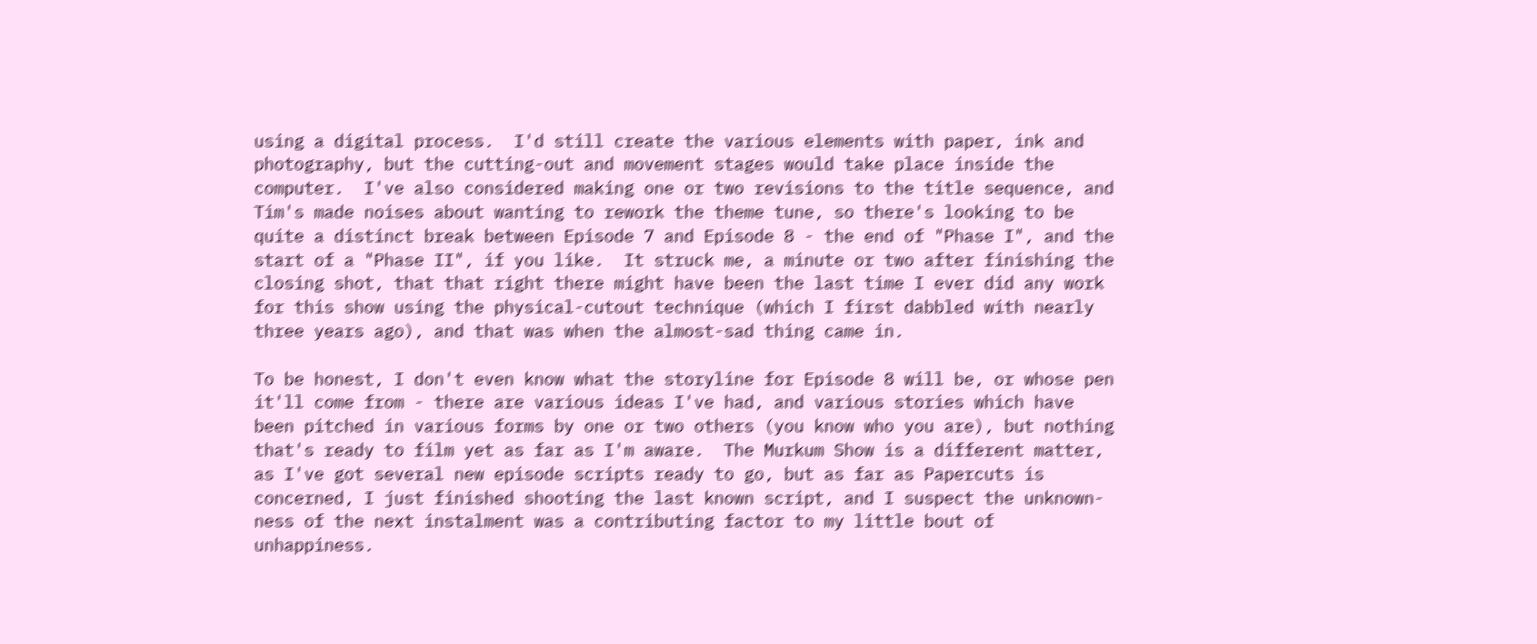using a digital process.  I'd still create the various elements with paper, ink and photography, but the cutting-out and movement stages would take place inside the computer.  I've also considered making one or two revisions to the title sequence, and Tim's made noises about wanting to rework the theme tune, so there's looking to be quite a distinct break between Episode 7 and Episode 8 - the end of "Phase I", and the start of a "Phase II", if you like.  It struck me, a minute or two after finishing the closing shot, that that right there might have been the last time I ever did any work for this show using the physical-cutout technique (which I first dabbled with nearly three years ago), and that was when the almost-sad thing came in.

To be honest, I don't even know what the storyline for Episode 8 will be, or whose pen it'll come from - there are various ideas I've had, and various stories which have been pitched in various forms by one or two others (you know who you are), but nothing that's ready to film yet as far as I'm aware.  The Murkum Show is a different matter, as I've got several new episode scripts ready to go, but as far as Papercuts is concerned, I just finished shooting the last known script, and I suspect the unknown-ness of the next instalment was a contributing factor to my little bout of unhappiness.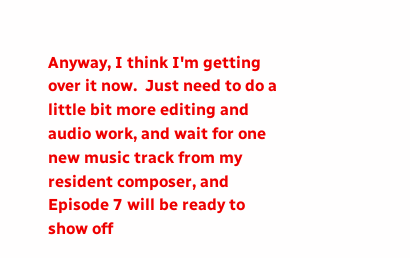Anyway, I think I'm getting over it now.  Just need to do a little bit more editing and audio work, and wait for one new music track from my resident composer, and Episode 7 will be ready to show off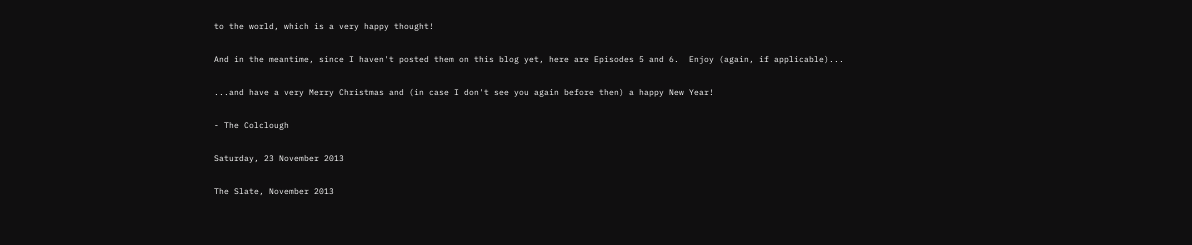to the world, which is a very happy thought!

And in the meantime, since I haven't posted them on this blog yet, here are Episodes 5 and 6.  Enjoy (again, if applicable)...

...and have a very Merry Christmas and (in case I don't see you again before then) a happy New Year!

- The Colclough

Saturday, 23 November 2013

The Slate, November 2013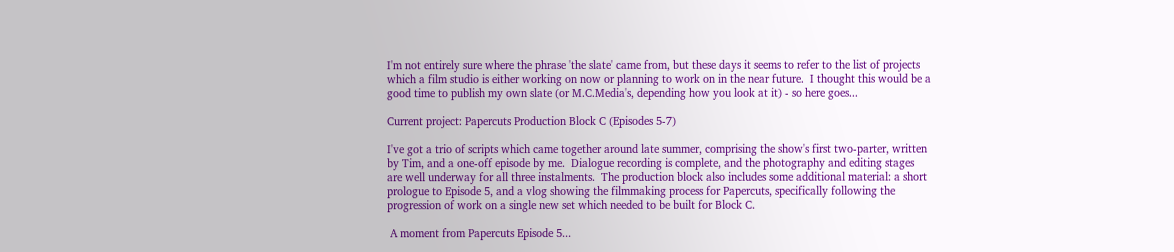I'm not entirely sure where the phrase 'the slate' came from, but these days it seems to refer to the list of projects which a film studio is either working on now or planning to work on in the near future.  I thought this would be a good time to publish my own slate (or M.C.Media's, depending how you look at it) - so here goes...

Current project: Papercuts Production Block C (Episodes 5-7)

I've got a trio of scripts which came together around late summer, comprising the show's first two-parter, written by Tim, and a one-off episode by me.  Dialogue recording is complete, and the photography and editing stages are well underway for all three instalments.  The production block also includes some additional material: a short prologue to Episode 5, and a vlog showing the filmmaking process for Papercuts, specifically following the progression of work on a single new set which needed to be built for Block C.

 A moment from Papercuts Episode 5...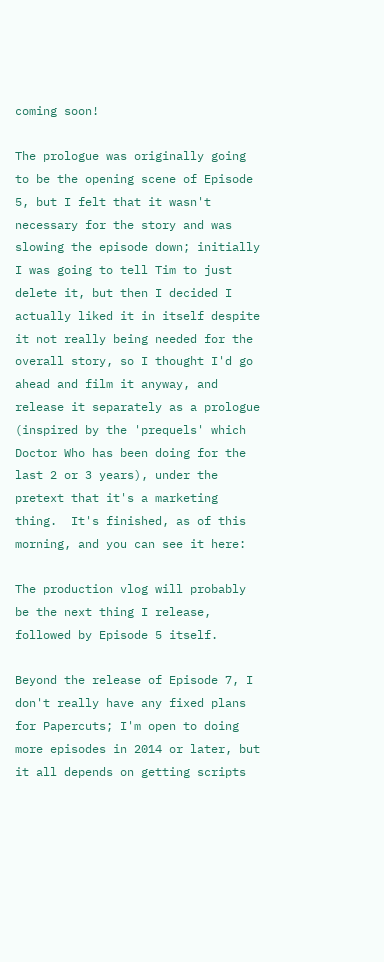coming soon!

The prologue was originally going to be the opening scene of Episode 5, but I felt that it wasn't necessary for the story and was slowing the episode down; initially I was going to tell Tim to just delete it, but then I decided I actually liked it in itself despite it not really being needed for the overall story, so I thought I'd go ahead and film it anyway, and release it separately as a prologue (inspired by the 'prequels' which Doctor Who has been doing for the last 2 or 3 years), under the pretext that it's a marketing thing.  It's finished, as of this morning, and you can see it here:

The production vlog will probably be the next thing I release, followed by Episode 5 itself.

Beyond the release of Episode 7, I don't really have any fixed plans for Papercuts; I'm open to doing more episodes in 2014 or later, but it all depends on getting scripts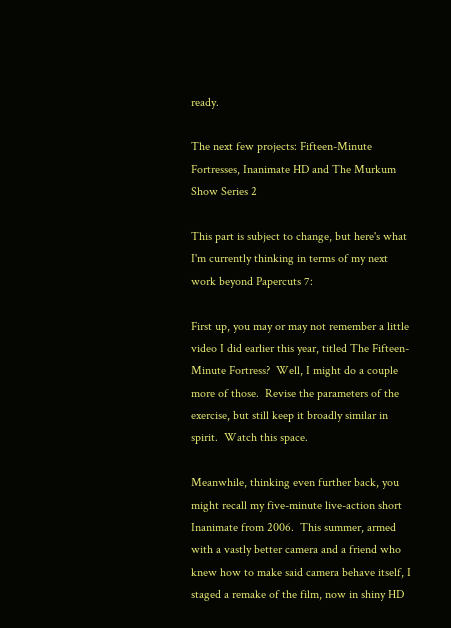ready.

The next few projects: Fifteen-Minute Fortresses, Inanimate HD and The Murkum Show Series 2

This part is subject to change, but here's what I'm currently thinking in terms of my next work beyond Papercuts 7:

First up, you may or may not remember a little video I did earlier this year, titled The Fifteen-Minute Fortress?  Well, I might do a couple more of those.  Revise the parameters of the exercise, but still keep it broadly similar in spirit.  Watch this space.

Meanwhile, thinking even further back, you might recall my five-minute live-action short Inanimate from 2006.  This summer, armed with a vastly better camera and a friend who knew how to make said camera behave itself, I staged a remake of the film, now in shiny HD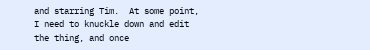and starring Tim.  At some point, I need to knuckle down and edit the thing, and once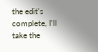the edit's complete, I'll take the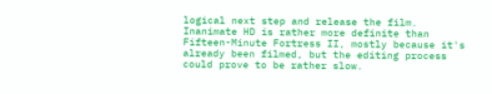logical next step and release the film.  Inanimate HD is rather more definite than Fifteen-Minute Fortress II, mostly because it's already been filmed, but the editing process could prove to be rather slow.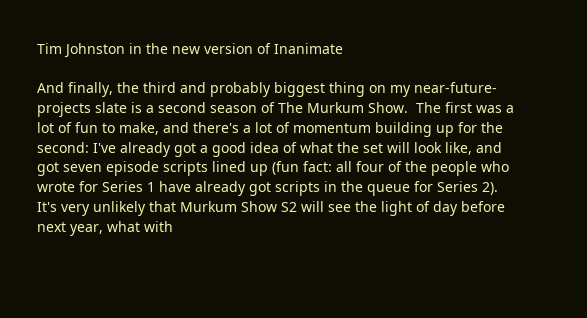Tim Johnston in the new version of Inanimate

And finally, the third and probably biggest thing on my near-future-projects slate is a second season of The Murkum Show.  The first was a lot of fun to make, and there's a lot of momentum building up for the second: I've already got a good idea of what the set will look like, and got seven episode scripts lined up (fun fact: all four of the people who wrote for Series 1 have already got scripts in the queue for Series 2).  It's very unlikely that Murkum Show S2 will see the light of day before next year, what with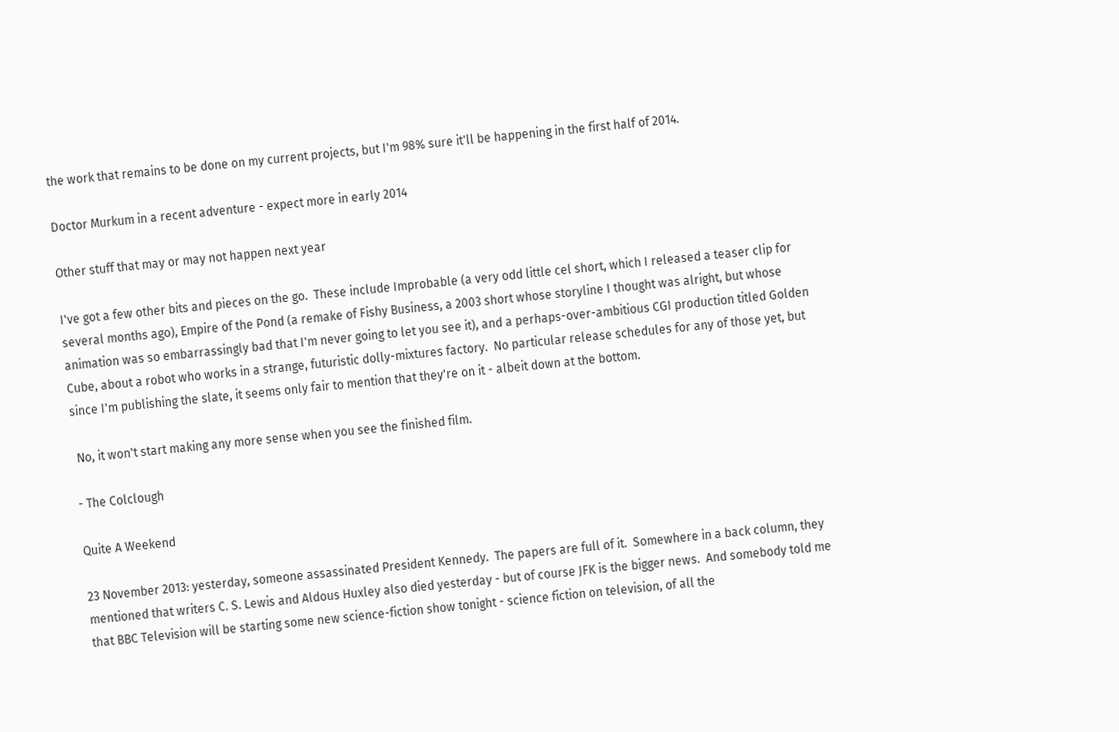the work that remains to be done on my current projects, but I'm 98% sure it'll be happening in the first half of 2014.

Doctor Murkum in a recent adventure - expect more in early 2014

Other stuff that may or may not happen next year

I've got a few other bits and pieces on the go.  These include Improbable (a very odd little cel short, which I released a teaser clip for several months ago), Empire of the Pond (a remake of Fishy Business, a 2003 short whose storyline I thought was alright, but whose animation was so embarrassingly bad that I'm never going to let you see it), and a perhaps-over-ambitious CGI production titled Golden Cube, about a robot who works in a strange, futuristic dolly-mixtures factory.  No particular release schedules for any of those yet, but since I'm publishing the slate, it seems only fair to mention that they're on it - albeit down at the bottom.

 No, it won't start making any more sense when you see the finished film.

- The Colclough

Quite A Weekend

23 November 2013: yesterday, someone assassinated President Kennedy.  The papers are full of it.  Somewhere in a back column, they mentioned that writers C. S. Lewis and Aldous Huxley also died yesterday - but of course JFK is the bigger news.  And somebody told me that BBC Television will be starting some new science-fiction show tonight - science fiction on television, of all the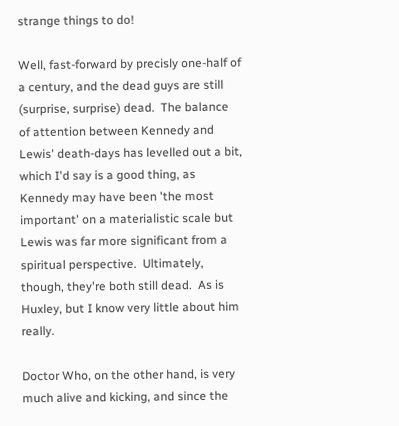strange things to do!

Well, fast-forward by precisly one-half of a century, and the dead guys are still (surprise, surprise) dead.  The balance of attention between Kennedy and Lewis' death-days has levelled out a bit, which I'd say is a good thing, as Kennedy may have been 'the most important' on a materialistic scale but Lewis was far more significant from a spiritual perspective.  Ultimately, though, they're both still dead.  As is Huxley, but I know very little about him really.

Doctor Who, on the other hand, is very much alive and kicking, and since the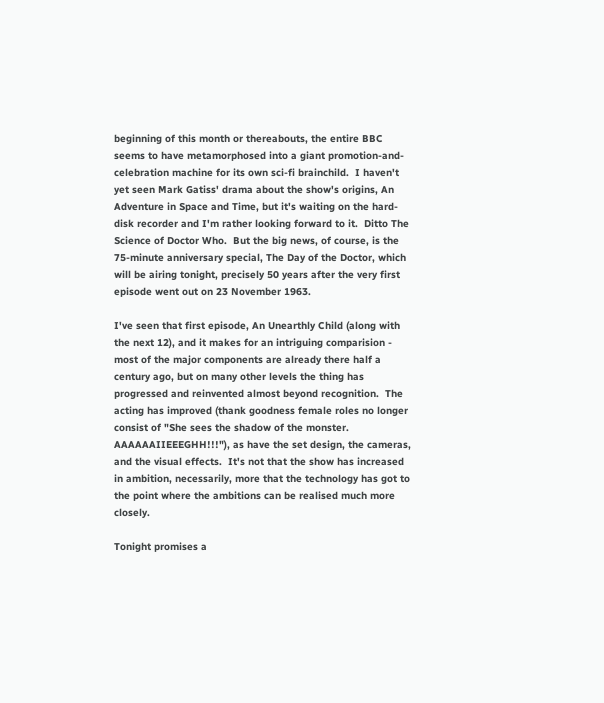beginning of this month or thereabouts, the entire BBC seems to have metamorphosed into a giant promotion-and-celebration machine for its own sci-fi brainchild.  I haven't yet seen Mark Gatiss' drama about the show's origins, An Adventure in Space and Time, but it's waiting on the hard-disk recorder and I'm rather looking forward to it.  Ditto The Science of Doctor Who.  But the big news, of course, is the 75-minute anniversary special, The Day of the Doctor, which will be airing tonight, precisely 50 years after the very first episode went out on 23 November 1963.

I've seen that first episode, An Unearthly Child (along with the next 12), and it makes for an intriguing comparision - most of the major components are already there half a century ago, but on many other levels the thing has progressed and reinvented almost beyond recognition.  The acting has improved (thank goodness female roles no longer consist of "She sees the shadow of the monster.  AAAAAAIIEEEGHH!!!"), as have the set design, the cameras, and the visual effects.  It's not that the show has increased in ambition, necessarily, more that the technology has got to the point where the ambitions can be realised much more closely.

Tonight promises a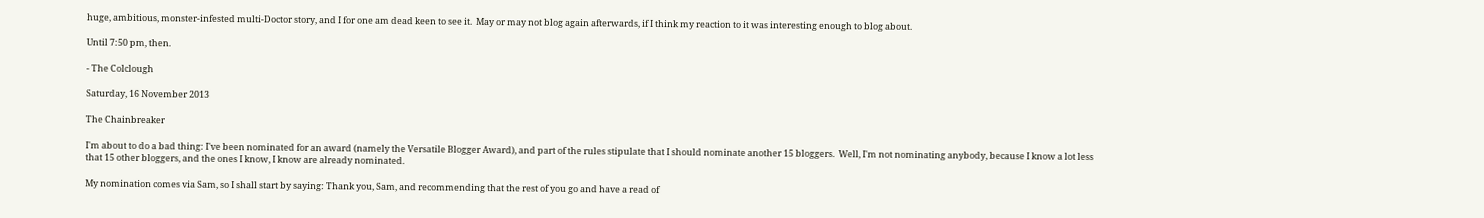huge, ambitious, monster-infested multi-Doctor story, and I for one am dead keen to see it.  May or may not blog again afterwards, if I think my reaction to it was interesting enough to blog about.

Until 7:50 pm, then.

- The Colclough

Saturday, 16 November 2013

The Chainbreaker

I'm about to do a bad thing: I've been nominated for an award (namely the Versatile Blogger Award), and part of the rules stipulate that I should nominate another 15 bloggers.  Well, I'm not nominating anybody, because I know a lot less that 15 other bloggers, and the ones I know, I know are already nominated.

My nomination comes via Sam, so I shall start by saying: Thank you, Sam, and recommending that the rest of you go and have a read of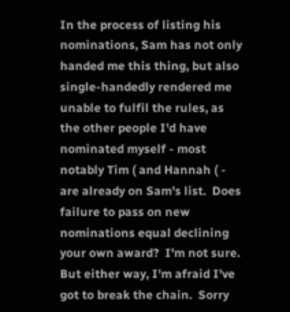In the process of listing his nominations, Sam has not only handed me this thing, but also single-handedly rendered me unable to fulfil the rules, as the other people I'd have nominated myself - most notably Tim ( and Hannah ( - are already on Sam's list.  Does failure to pass on new nominations equal declining your own award?  I'm not sure.  But either way, I'm afraid I've got to break the chain.  Sorry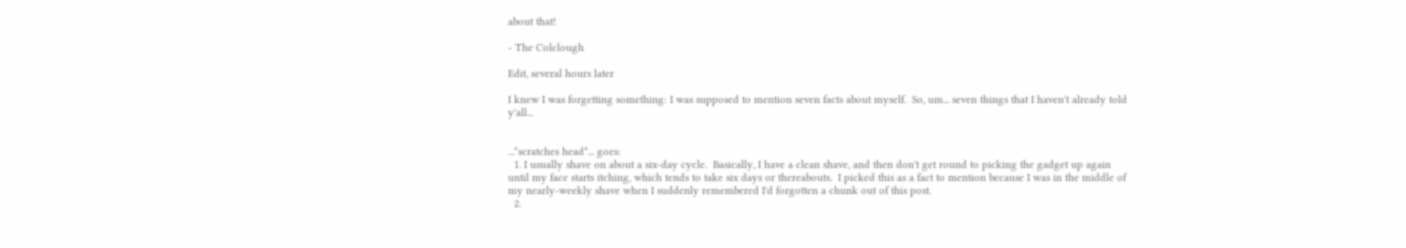about that!

- The Colclough

Edit, several hours later

I knew I was forgetting something: I was supposed to mention seven facts about myself.  So, um... seven things that I haven't already told y'all...


...*scratches head*... goes:
  1. I usually shave on about a six-day cycle.  Basically, I have a clean shave, and then don't get round to picking the gadget up again until my face starts itching, which tends to take six days or thereabouts.  I picked this as a fact to mention because I was in the middle of my nearly-weekly shave when I suddenly remembered I'd forgotten a chunk out of this post.
  2.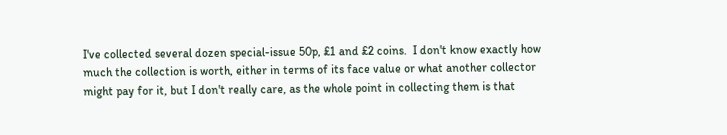I've collected several dozen special-issue 50p, £1 and £2 coins.  I don't know exactly how much the collection is worth, either in terms of its face value or what another collector might pay for it, but I don't really care, as the whole point in collecting them is that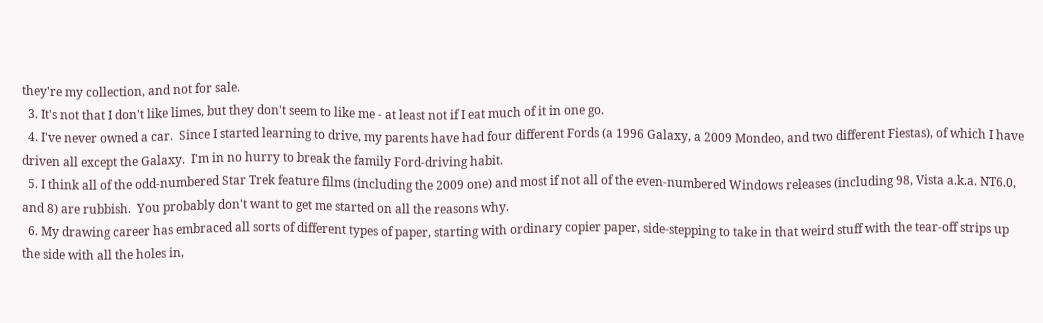they're my collection, and not for sale.
  3. It's not that I don't like limes, but they don't seem to like me - at least not if I eat much of it in one go.
  4. I've never owned a car.  Since I started learning to drive, my parents have had four different Fords (a 1996 Galaxy, a 2009 Mondeo, and two different Fiestas), of which I have driven all except the Galaxy.  I'm in no hurry to break the family Ford-driving habit.
  5. I think all of the odd-numbered Star Trek feature films (including the 2009 one) and most if not all of the even-numbered Windows releases (including 98, Vista a.k.a. NT6.0, and 8) are rubbish.  You probably don't want to get me started on all the reasons why.
  6. My drawing career has embraced all sorts of different types of paper, starting with ordinary copier paper, side-stepping to take in that weird stuff with the tear-off strips up the side with all the holes in,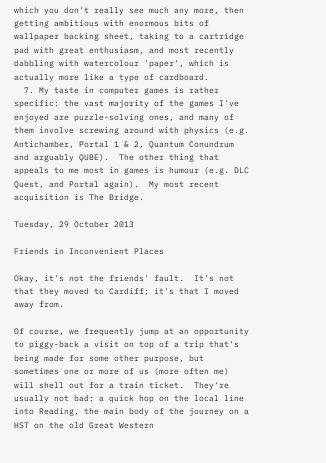which you don't really see much any more, then getting ambitious with enormous bits of wallpaper backing sheet, taking to a cartridge pad with great enthusiasm, and most recently dabbling with watercolour 'paper', which is actually more like a type of cardboard.
  7. My taste in computer games is rather specific: the vast majority of the games I've enjoyed are puzzle-solving ones, and many of them involve screwing around with physics (e.g. Antichamber, Portal 1 & 2, Quantum Conundrum and arguably QUBE).  The other thing that appeals to me most in games is humour (e.g. DLC Quest, and Portal again).  My most recent acquisition is The Bridge.

Tuesday, 29 October 2013

Friends in Inconvenient Places

Okay, it's not the friends' fault.  It's not that they moved to Cardiff; it's that I moved away from.

Of course, we frequently jump at an opportunity to piggy-back a visit on top of a trip that's being made for some other purpose, but sometimes one or more of us (more often me) will shell out for a train ticket.  They're usually not bad: a quick hop on the local line into Reading, the main body of the journey on a HST on the old Great Western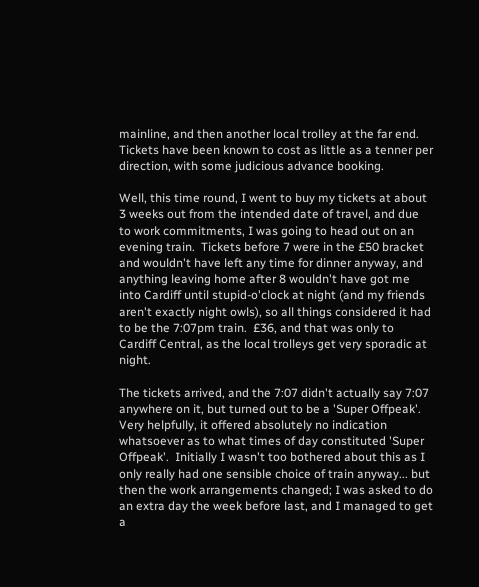mainline, and then another local trolley at the far end.  Tickets have been known to cost as little as a tenner per direction, with some judicious advance booking.

Well, this time round, I went to buy my tickets at about 3 weeks out from the intended date of travel, and due to work commitments, I was going to head out on an evening train.  Tickets before 7 were in the £50 bracket and wouldn't have left any time for dinner anyway, and anything leaving home after 8 wouldn't have got me into Cardiff until stupid-o'clock at night (and my friends aren't exactly night owls), so all things considered it had to be the 7:07pm train.  £36, and that was only to Cardiff Central, as the local trolleys get very sporadic at night.

The tickets arrived, and the 7:07 didn't actually say 7:07 anywhere on it, but turned out to be a 'Super Offpeak'.  Very helpfully, it offered absolutely no indication whatsoever as to what times of day constituted 'Super Offpeak'.  Initially I wasn't too bothered about this as I only really had one sensible choice of train anyway... but then the work arrangements changed; I was asked to do an extra day the week before last, and I managed to get a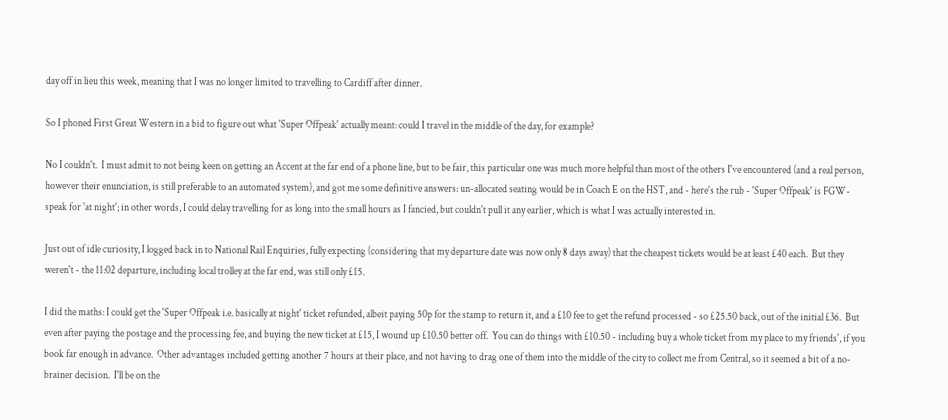day off in lieu this week, meaning that I was no longer limited to travelling to Cardiff after dinner.

So I phoned First Great Western in a bid to figure out what 'Super Offpeak' actually meant: could I travel in the middle of the day, for example?

No I couldn't.  I must admit to not being keen on getting an Accent at the far end of a phone line, but to be fair, this particular one was much more helpful than most of the others I've encountered (and a real person, however their enunciation, is still preferable to an automated system), and got me some definitive answers: un-allocated seating would be in Coach E on the HST, and - here's the rub - 'Super Offpeak' is FGW-speak for 'at night'; in other words, I could delay travelling for as long into the small hours as I fancied, but couldn't pull it any earlier, which is what I was actually interested in.

Just out of idle curiosity, I logged back in to National Rail Enquiries, fully expecting (considering that my departure date was now only 8 days away) that the cheapest tickets would be at least £40 each.  But they weren't - the 11:02 departure, including local trolley at the far end, was still only £15.

I did the maths: I could get the 'Super Offpeak i.e. basically at night' ticket refunded, albeit paying 50p for the stamp to return it, and a £10 fee to get the refund processed - so £25.50 back, out of the initial £36.  But even after paying the postage and the processing fee, and buying the new ticket at £15, I wound up £10.50 better off.  You can do things with £10.50 - including buy a whole ticket from my place to my friends', if you book far enough in advance.  Other advantages included getting another 7 hours at their place, and not having to drag one of them into the middle of the city to collect me from Central, so it seemed a bit of a no-brainer decision.  I'll be on the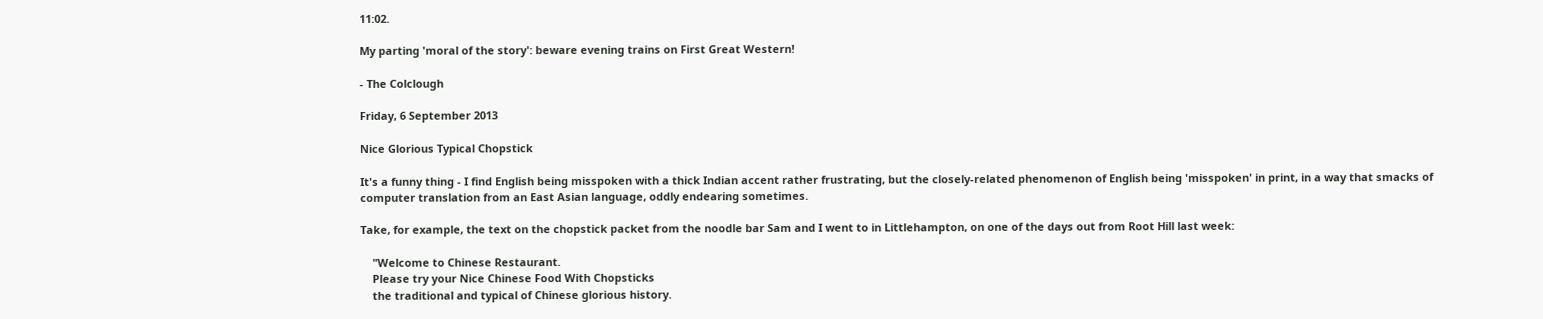11:02.

My parting 'moral of the story': beware evening trains on First Great Western!

- The Colclough

Friday, 6 September 2013

Nice Glorious Typical Chopstick

It's a funny thing - I find English being misspoken with a thick Indian accent rather frustrating, but the closely-related phenomenon of English being 'misspoken' in print, in a way that smacks of computer translation from an East Asian language, oddly endearing sometimes.

Take, for example, the text on the chopstick packet from the noodle bar Sam and I went to in Littlehampton, on one of the days out from Root Hill last week:

    "Welcome to Chinese Restaurant.
    Please try your Nice Chinese Food With Chopsticks
    the traditional and typical of Chinese glorious history.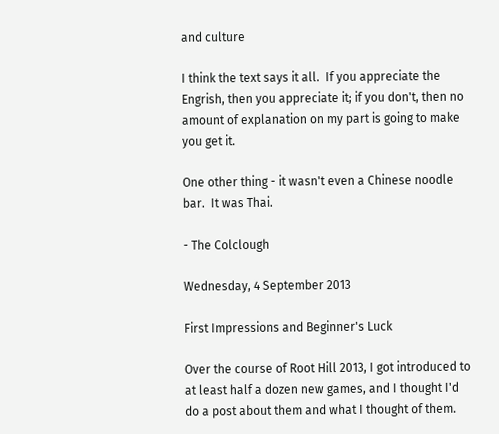and culture

I think the text says it all.  If you appreciate the Engrish, then you appreciate it; if you don't, then no amount of explanation on my part is going to make you get it.

One other thing - it wasn't even a Chinese noodle bar.  It was Thai.

- The Colclough

Wednesday, 4 September 2013

First Impressions and Beginner's Luck

Over the course of Root Hill 2013, I got introduced to at least half a dozen new games, and I thought I'd do a post about them and what I thought of them.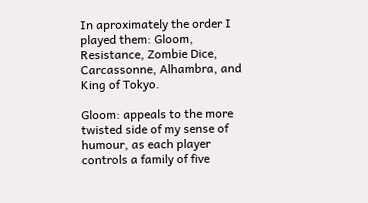In aproximately the order I played them: Gloom, Resistance, Zombie Dice, Carcassonne, Alhambra, and King of Tokyo.

Gloom: appeals to the more twisted side of my sense of humour, as each player controls a family of five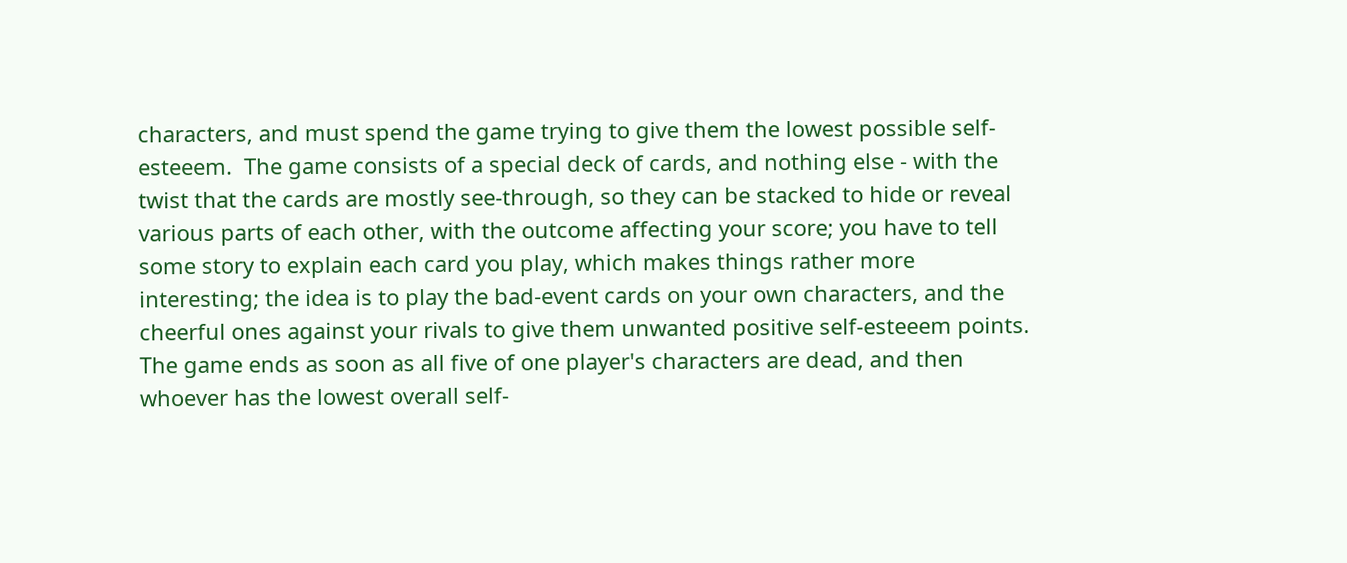characters, and must spend the game trying to give them the lowest possible self-esteeem.  The game consists of a special deck of cards, and nothing else - with the twist that the cards are mostly see-through, so they can be stacked to hide or reveal various parts of each other, with the outcome affecting your score; you have to tell some story to explain each card you play, which makes things rather more interesting; the idea is to play the bad-event cards on your own characters, and the cheerful ones against your rivals to give them unwanted positive self-esteeem points.  The game ends as soon as all five of one player's characters are dead, and then whoever has the lowest overall self-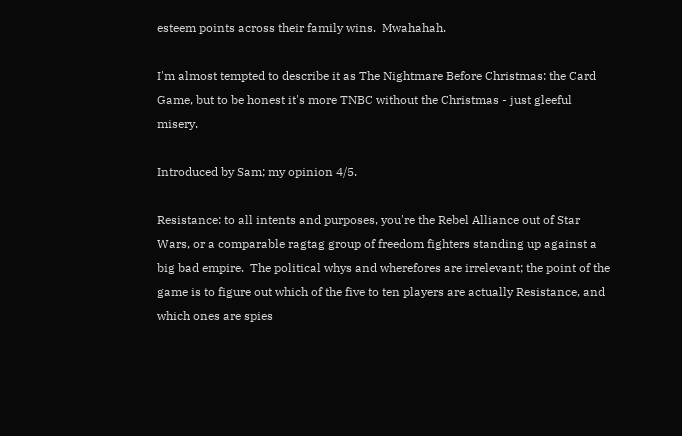esteem points across their family wins.  Mwahahah.

I'm almost tempted to describe it as The Nightmare Before Christmas: the Card Game, but to be honest it's more TNBC without the Christmas - just gleeful misery.

Introduced by Sam; my opinion 4/5.

Resistance: to all intents and purposes, you're the Rebel Alliance out of Star Wars, or a comparable ragtag group of freedom fighters standing up against a big bad empire.  The political whys and wherefores are irrelevant; the point of the game is to figure out which of the five to ten players are actually Resistance, and which ones are spies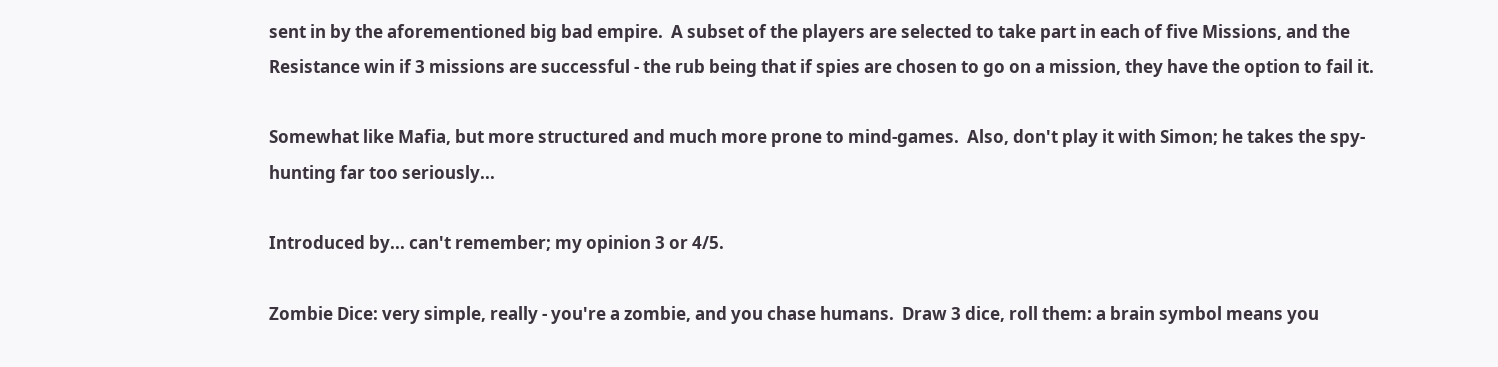sent in by the aforementioned big bad empire.  A subset of the players are selected to take part in each of five Missions, and the Resistance win if 3 missions are successful - the rub being that if spies are chosen to go on a mission, they have the option to fail it.

Somewhat like Mafia, but more structured and much more prone to mind-games.  Also, don't play it with Simon; he takes the spy-hunting far too seriously...

Introduced by... can't remember; my opinion 3 or 4/5.

Zombie Dice: very simple, really - you're a zombie, and you chase humans.  Draw 3 dice, roll them: a brain symbol means you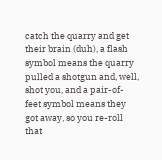catch the quarry and get their brain (duh), a flash symbol means the quarry pulled a shotgun and, well, shot you, and a pair-of-feet symbol means they got away, so you re-roll that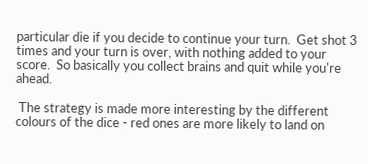particular die if you decide to continue your turn.  Get shot 3 times and your turn is over, with nothing added to your score.  So basically you collect brains and quit while you're ahead.

 The strategy is made more interesting by the different colours of the dice - red ones are more likely to land on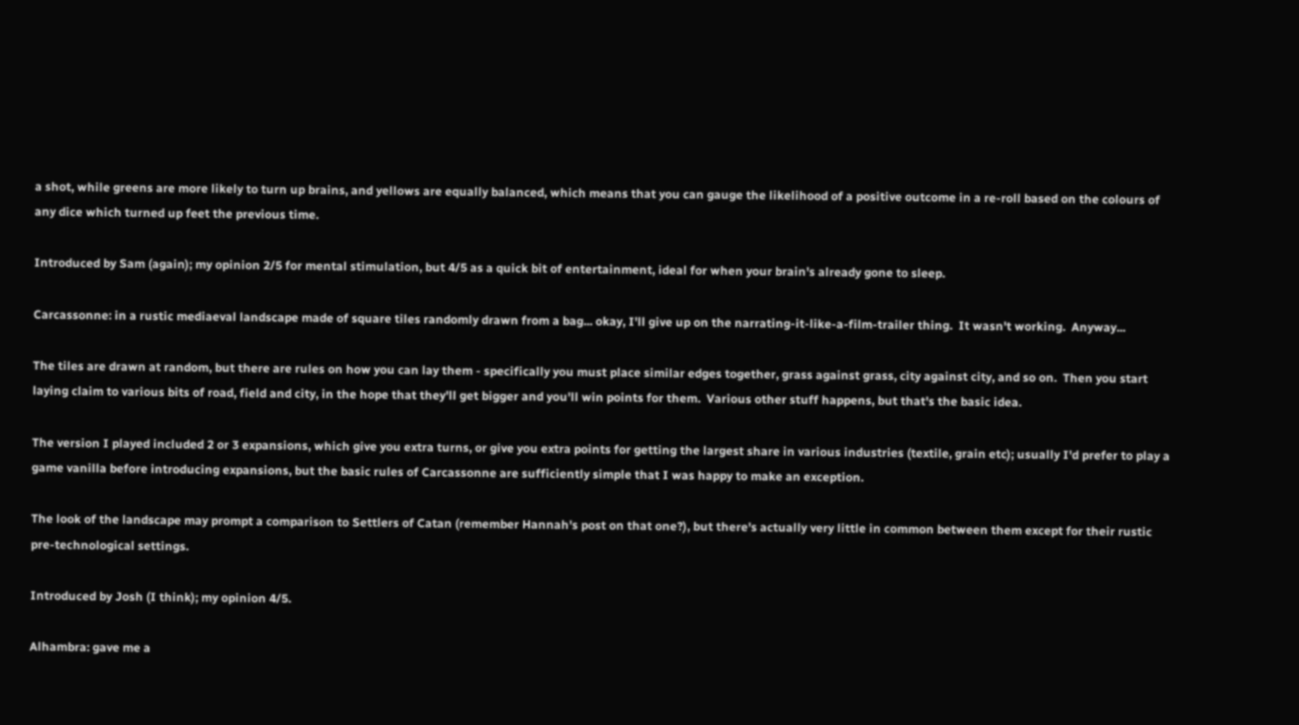a shot, while greens are more likely to turn up brains, and yellows are equally balanced, which means that you can gauge the likelihood of a positive outcome in a re-roll based on the colours of any dice which turned up feet the previous time.

Introduced by Sam (again); my opinion 2/5 for mental stimulation, but 4/5 as a quick bit of entertainment, ideal for when your brain's already gone to sleep.

Carcassonne: in a rustic mediaeval landscape made of square tiles randomly drawn from a bag... okay, I'll give up on the narrating-it-like-a-film-trailer thing.  It wasn't working.  Anyway...

The tiles are drawn at random, but there are rules on how you can lay them - specifically you must place similar edges together, grass against grass, city against city, and so on.  Then you start laying claim to various bits of road, field and city, in the hope that they'll get bigger and you'll win points for them.  Various other stuff happens, but that's the basic idea.

The version I played included 2 or 3 expansions, which give you extra turns, or give you extra points for getting the largest share in various industries (textile, grain etc); usually I'd prefer to play a game vanilla before introducing expansions, but the basic rules of Carcassonne are sufficiently simple that I was happy to make an exception.

The look of the landscape may prompt a comparison to Settlers of Catan (remember Hannah's post on that one?), but there's actually very little in common between them except for their rustic pre-technological settings.

Introduced by Josh (I think); my opinion 4/5.

Alhambra: gave me a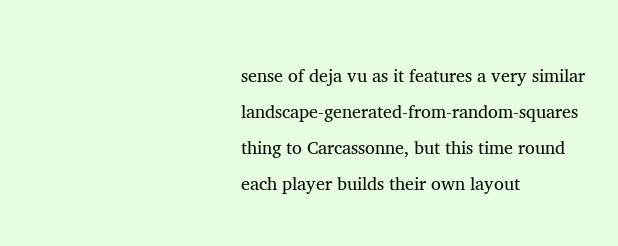sense of deja vu as it features a very similar landscape-generated-from-random-squares thing to Carcassonne, but this time round each player builds their own layout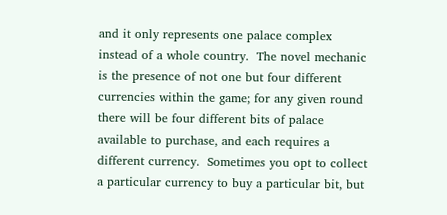and it only represents one palace complex instead of a whole country.  The novel mechanic is the presence of not one but four different currencies within the game; for any given round there will be four different bits of palace available to purchase, and each requires a different currency.  Sometimes you opt to collect a particular currency to buy a particular bit, but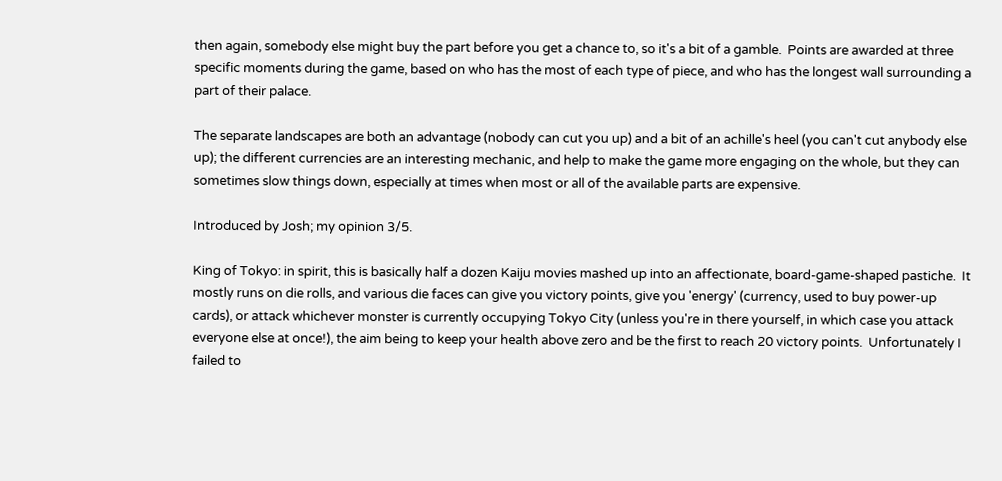then again, somebody else might buy the part before you get a chance to, so it's a bit of a gamble.  Points are awarded at three specific moments during the game, based on who has the most of each type of piece, and who has the longest wall surrounding a part of their palace.

The separate landscapes are both an advantage (nobody can cut you up) and a bit of an achille's heel (you can't cut anybody else up); the different currencies are an interesting mechanic, and help to make the game more engaging on the whole, but they can sometimes slow things down, especially at times when most or all of the available parts are expensive.

Introduced by Josh; my opinion 3/5.

King of Tokyo: in spirit, this is basically half a dozen Kaiju movies mashed up into an affectionate, board-game-shaped pastiche.  It mostly runs on die rolls, and various die faces can give you victory points, give you 'energy' (currency, used to buy power-up cards), or attack whichever monster is currently occupying Tokyo City (unless you're in there yourself, in which case you attack everyone else at once!), the aim being to keep your health above zero and be the first to reach 20 victory points.  Unfortunately I failed to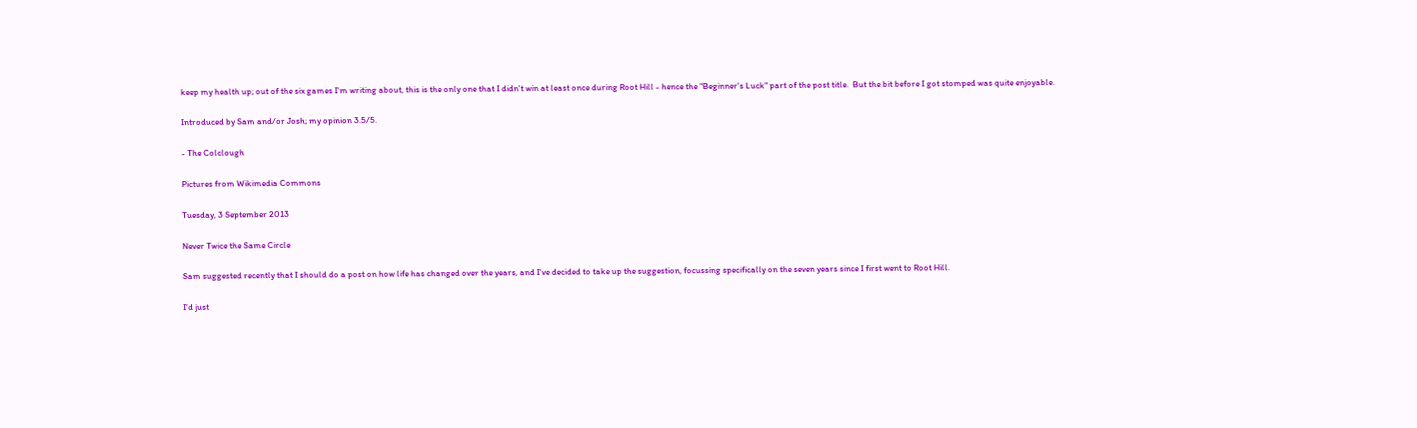keep my health up; out of the six games I'm writing about, this is the only one that I didn't win at least once during Root Hill - hence the "Beginner's Luck" part of the post title.  But the bit before I got stomped was quite enjoyable.

Introduced by Sam and/or Josh; my opinion 3.5/5.

- The Colclough

Pictures from Wikimedia Commons

Tuesday, 3 September 2013

Never Twice the Same Circle

Sam suggested recently that I should do a post on how life has changed over the years, and I've decided to take up the suggestion, focussing specifically on the seven years since I first went to Root Hill.

I'd just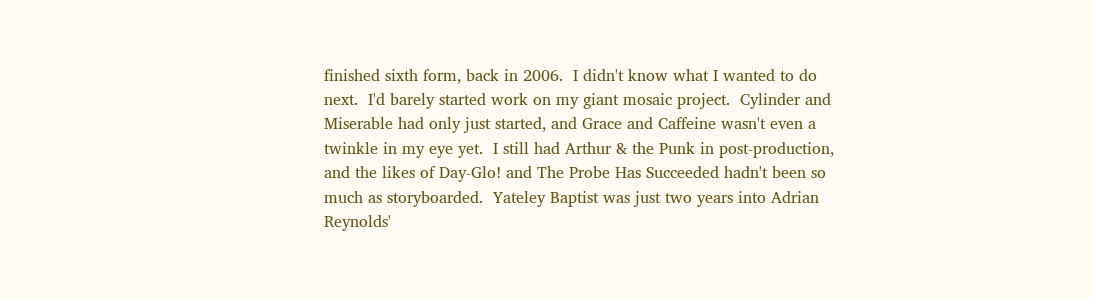finished sixth form, back in 2006.  I didn't know what I wanted to do next.  I'd barely started work on my giant mosaic project.  Cylinder and Miserable had only just started, and Grace and Caffeine wasn't even a twinkle in my eye yet.  I still had Arthur & the Punk in post-production, and the likes of Day-Glo! and The Probe Has Succeeded hadn't been so much as storyboarded.  Yateley Baptist was just two years into Adrian Reynolds'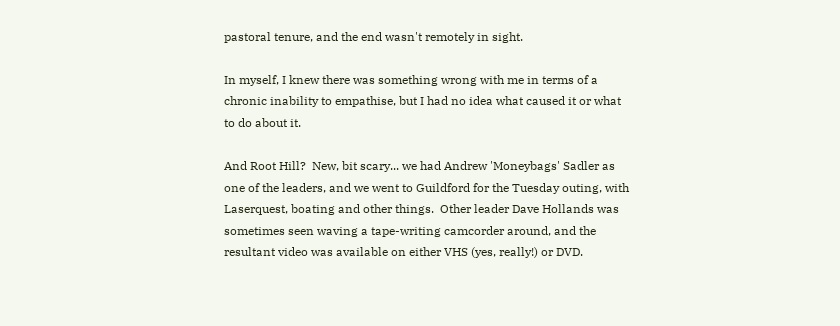pastoral tenure, and the end wasn't remotely in sight.

In myself, I knew there was something wrong with me in terms of a chronic inability to empathise, but I had no idea what caused it or what to do about it.

And Root Hill?  New, bit scary... we had Andrew 'Moneybags' Sadler as one of the leaders, and we went to Guildford for the Tuesday outing, with Laserquest, boating and other things.  Other leader Dave Hollands was sometimes seen waving a tape-writing camcorder around, and the resultant video was available on either VHS (yes, really!) or DVD.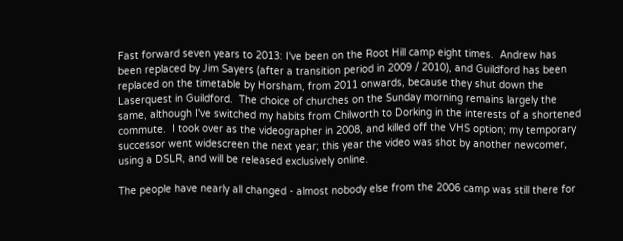Fast forward seven years to 2013: I've been on the Root Hill camp eight times.  Andrew has been replaced by Jim Sayers (after a transition period in 2009 / 2010), and Guildford has been replaced on the timetable by Horsham, from 2011 onwards, because they shut down the Laserquest in Guildford.  The choice of churches on the Sunday morning remains largely the same, although I've switched my habits from Chilworth to Dorking in the interests of a shortened commute.  I took over as the videographer in 2008, and killed off the VHS option; my temporary successor went widescreen the next year; this year the video was shot by another newcomer, using a DSLR, and will be released exclusively online.

The people have nearly all changed - almost nobody else from the 2006 camp was still there for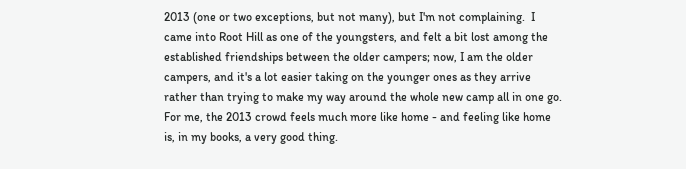2013 (one or two exceptions, but not many), but I'm not complaining.  I came into Root Hill as one of the youngsters, and felt a bit lost among the established friendships between the older campers; now, I am the older campers, and it's a lot easier taking on the younger ones as they arrive rather than trying to make my way around the whole new camp all in one go.  For me, the 2013 crowd feels much more like home - and feeling like home is, in my books, a very good thing.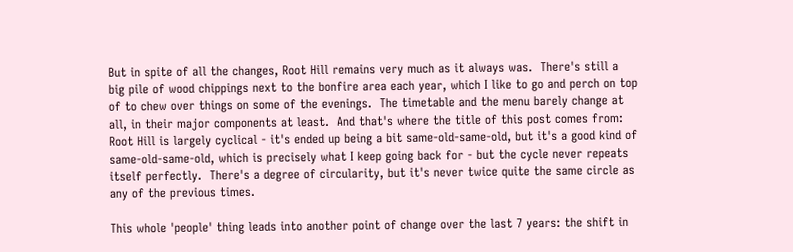But in spite of all the changes, Root Hill remains very much as it always was.  There's still a big pile of wood chippings next to the bonfire area each year, which I like to go and perch on top of to chew over things on some of the evenings.  The timetable and the menu barely change at all, in their major components at least.  And that's where the title of this post comes from: Root Hill is largely cyclical - it's ended up being a bit same-old-same-old, but it's a good kind of same-old-same-old, which is precisely what I keep going back for - but the cycle never repeats itself perfectly.  There's a degree of circularity, but it's never twice quite the same circle as any of the previous times.

This whole 'people' thing leads into another point of change over the last 7 years: the shift in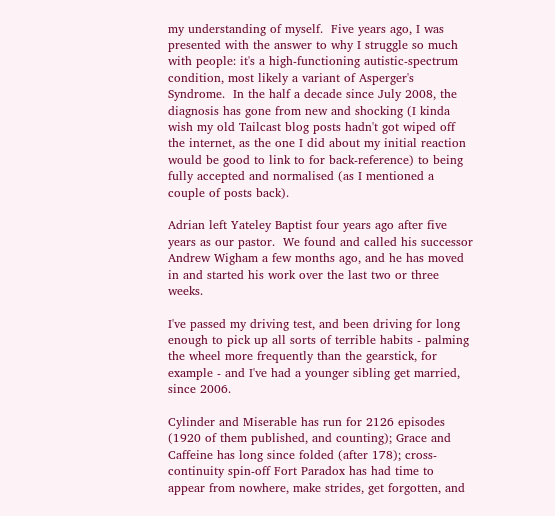my understanding of myself.  Five years ago, I was presented with the answer to why I struggle so much with people: it's a high-functioning autistic-spectrum condition, most likely a variant of Asperger's Syndrome.  In the half a decade since July 2008, the diagnosis has gone from new and shocking (I kinda wish my old Tailcast blog posts hadn't got wiped off the internet, as the one I did about my initial reaction would be good to link to for back-reference) to being fully accepted and normalised (as I mentioned a couple of posts back).

Adrian left Yateley Baptist four years ago after five years as our pastor.  We found and called his successor Andrew Wigham a few months ago, and he has moved in and started his work over the last two or three weeks.

I've passed my driving test, and been driving for long enough to pick up all sorts of terrible habits - palming the wheel more frequently than the gearstick, for example - and I've had a younger sibling get married, since 2006.

Cylinder and Miserable has run for 2126 episodes (1920 of them published, and counting); Grace and Caffeine has long since folded (after 178); cross-continuity spin-off Fort Paradox has had time to appear from nowhere, make strides, get forgotten, and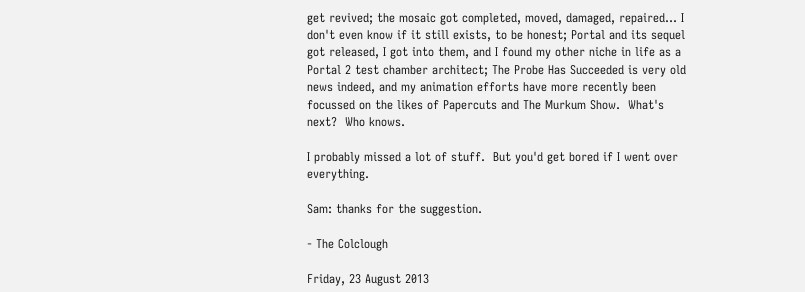get revived; the mosaic got completed, moved, damaged, repaired... I don't even know if it still exists, to be honest; Portal and its sequel got released, I got into them, and I found my other niche in life as a Portal 2 test chamber architect; The Probe Has Succeeded is very old news indeed, and my animation efforts have more recently been focussed on the likes of Papercuts and The Murkum Show.  What's next?  Who knows.

I probably missed a lot of stuff.  But you'd get bored if I went over everything.

Sam: thanks for the suggestion.

- The Colclough

Friday, 23 August 2013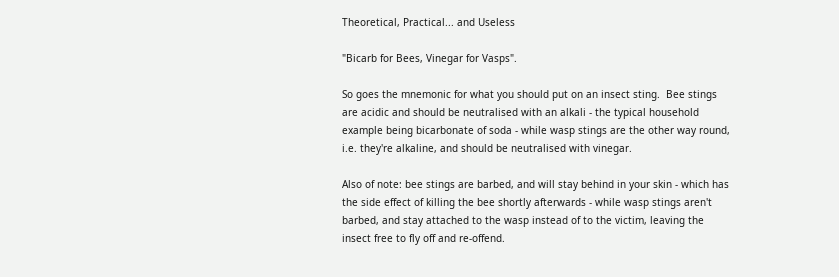Theoretical, Practical... and Useless

"Bicarb for Bees, Vinegar for Vasps".

So goes the mnemonic for what you should put on an insect sting.  Bee stings are acidic and should be neutralised with an alkali - the typical household example being bicarbonate of soda - while wasp stings are the other way round, i.e. they're alkaline, and should be neutralised with vinegar.

Also of note: bee stings are barbed, and will stay behind in your skin - which has the side effect of killing the bee shortly afterwards - while wasp stings aren't barbed, and stay attached to the wasp instead of to the victim, leaving the insect free to fly off and re-offend.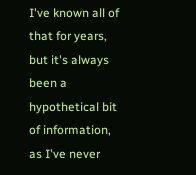I've known all of that for years, but it's always been a hypothetical bit of information, as I've never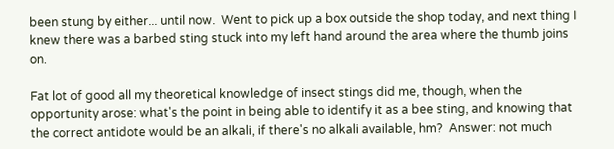been stung by either... until now.  Went to pick up a box outside the shop today, and next thing I knew there was a barbed sting stuck into my left hand around the area where the thumb joins on.

Fat lot of good all my theoretical knowledge of insect stings did me, though, when the opportunity arose: what's the point in being able to identify it as a bee sting, and knowing that the correct antidote would be an alkali, if there's no alkali available, hm?  Answer: not much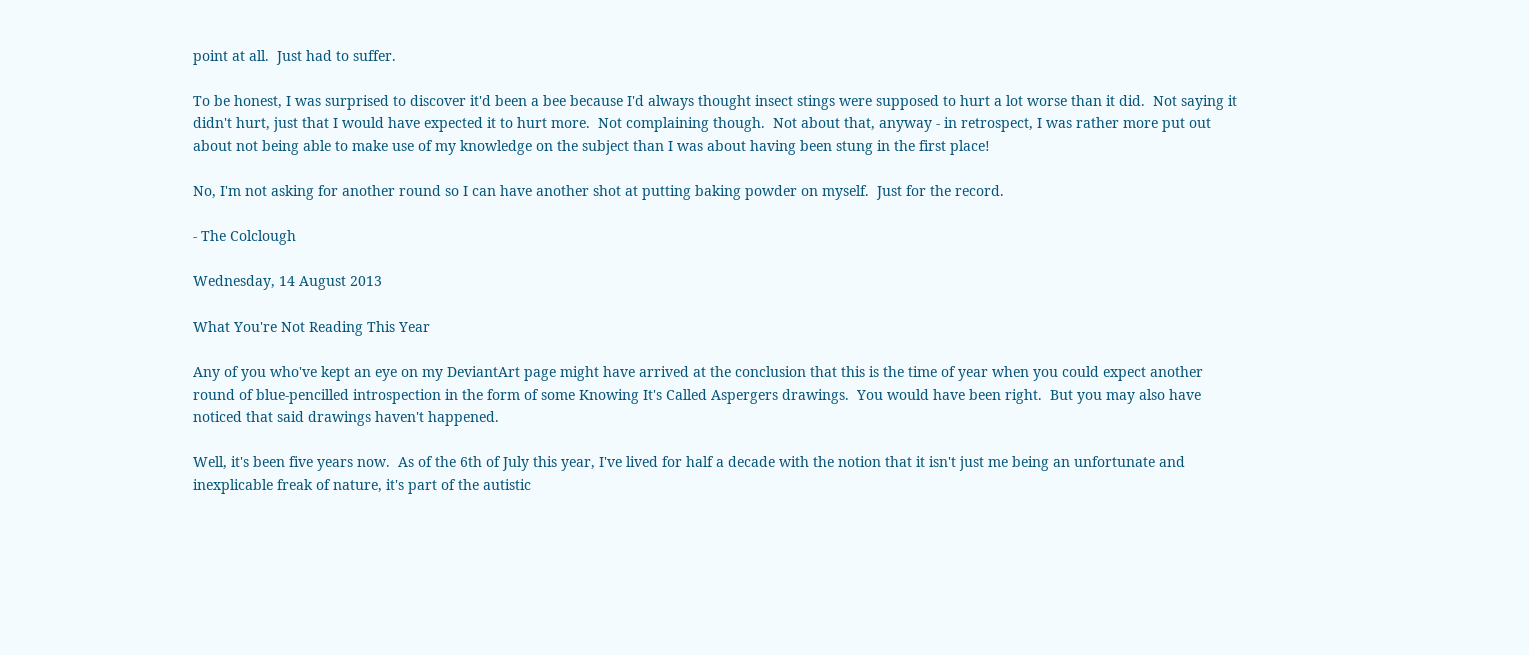point at all.  Just had to suffer.

To be honest, I was surprised to discover it'd been a bee because I'd always thought insect stings were supposed to hurt a lot worse than it did.  Not saying it didn't hurt, just that I would have expected it to hurt more.  Not complaining though.  Not about that, anyway - in retrospect, I was rather more put out about not being able to make use of my knowledge on the subject than I was about having been stung in the first place!

No, I'm not asking for another round so I can have another shot at putting baking powder on myself.  Just for the record.

- The Colclough

Wednesday, 14 August 2013

What You're Not Reading This Year

Any of you who've kept an eye on my DeviantArt page might have arrived at the conclusion that this is the time of year when you could expect another round of blue-pencilled introspection in the form of some Knowing It's Called Aspergers drawings.  You would have been right.  But you may also have noticed that said drawings haven't happened.

Well, it's been five years now.  As of the 6th of July this year, I've lived for half a decade with the notion that it isn't just me being an unfortunate and inexplicable freak of nature, it's part of the autistic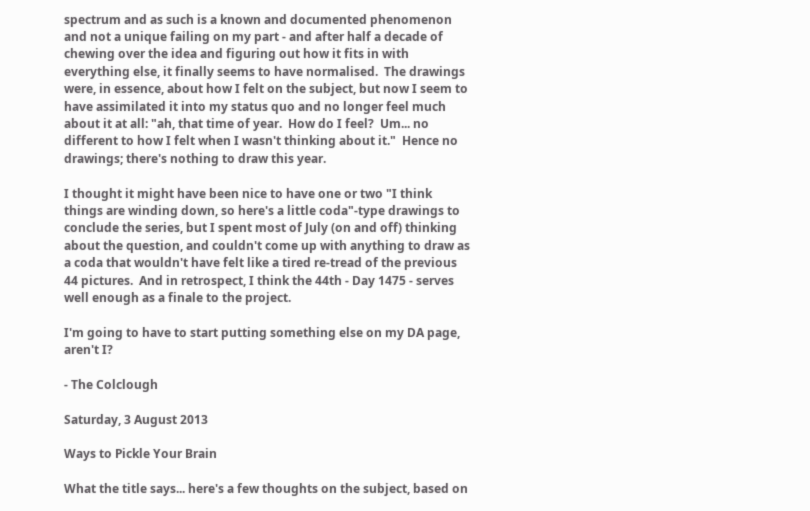spectrum and as such is a known and documented phenomenon and not a unique failing on my part - and after half a decade of chewing over the idea and figuring out how it fits in with everything else, it finally seems to have normalised.  The drawings were, in essence, about how I felt on the subject, but now I seem to have assimilated it into my status quo and no longer feel much about it at all: "ah, that time of year.  How do I feel?  Um... no different to how I felt when I wasn't thinking about it."  Hence no drawings; there's nothing to draw this year.

I thought it might have been nice to have one or two "I think things are winding down, so here's a little coda"-type drawings to conclude the series, but I spent most of July (on and off) thinking about the question, and couldn't come up with anything to draw as a coda that wouldn't have felt like a tired re-tread of the previous 44 pictures.  And in retrospect, I think the 44th - Day 1475 - serves well enough as a finale to the project.

I'm going to have to start putting something else on my DA page, aren't I?

- The Colclough

Saturday, 3 August 2013

Ways to Pickle Your Brain

What the title says... here's a few thoughts on the subject, based on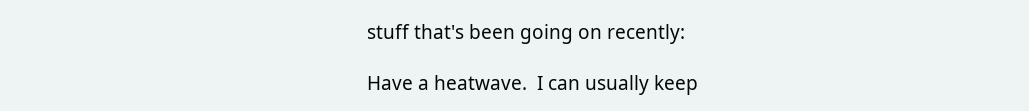stuff that's been going on recently:

Have a heatwave.  I can usually keep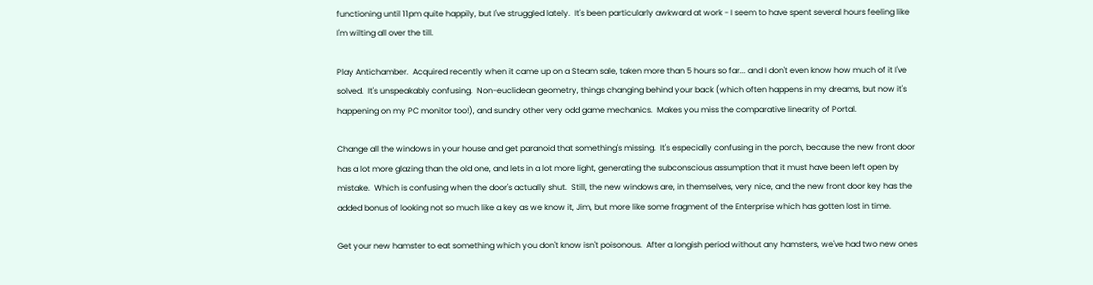functioning until 11pm quite happily, but I've struggled lately.  It's been particularly awkward at work - I seem to have spent several hours feeling like I'm wilting all over the till.

Play Antichamber.  Acquired recently when it came up on a Steam sale, taken more than 5 hours so far... and I don't even know how much of it I've solved.  It's unspeakably confusing.  Non-euclidean geometry, things changing behind your back (which often happens in my dreams, but now it's happening on my PC monitor too!), and sundry other very odd game mechanics.  Makes you miss the comparative linearity of Portal.

Change all the windows in your house and get paranoid that something's missing.  It's especially confusing in the porch, because the new front door has a lot more glazing than the old one, and lets in a lot more light, generating the subconscious assumption that it must have been left open by mistake.  Which is confusing when the door's actually shut.  Still, the new windows are, in themselves, very nice, and the new front door key has the added bonus of looking not so much like a key as we know it, Jim, but more like some fragment of the Enterprise which has gotten lost in time.

Get your new hamster to eat something which you don't know isn't poisonous.  After a longish period without any hamsters, we've had two new ones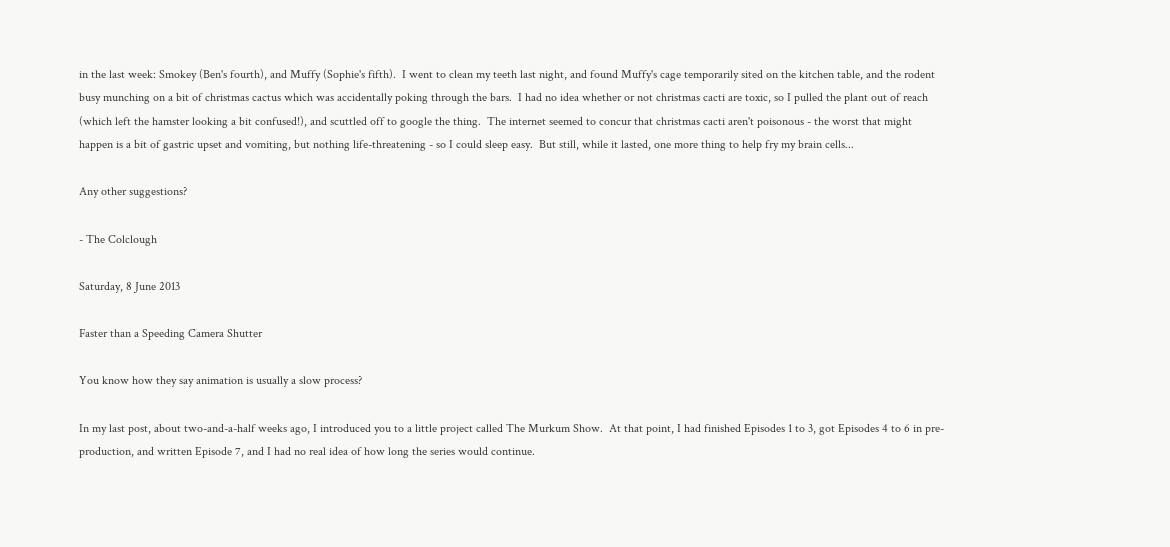in the last week: Smokey (Ben's fourth), and Muffy (Sophie's fifth).  I went to clean my teeth last night, and found Muffy's cage temporarily sited on the kitchen table, and the rodent busy munching on a bit of christmas cactus which was accidentally poking through the bars.  I had no idea whether or not christmas cacti are toxic, so I pulled the plant out of reach (which left the hamster looking a bit confused!), and scuttled off to google the thing.  The internet seemed to concur that christmas cacti aren't poisonous - the worst that might happen is a bit of gastric upset and vomiting, but nothing life-threatening - so I could sleep easy.  But still, while it lasted, one more thing to help fry my brain cells...

Any other suggestions?

- The Colclough

Saturday, 8 June 2013

Faster than a Speeding Camera Shutter

You know how they say animation is usually a slow process?

In my last post, about two-and-a-half weeks ago, I introduced you to a little project called The Murkum Show.  At that point, I had finished Episodes 1 to 3, got Episodes 4 to 6 in pre-production, and written Episode 7, and I had no real idea of how long the series would continue.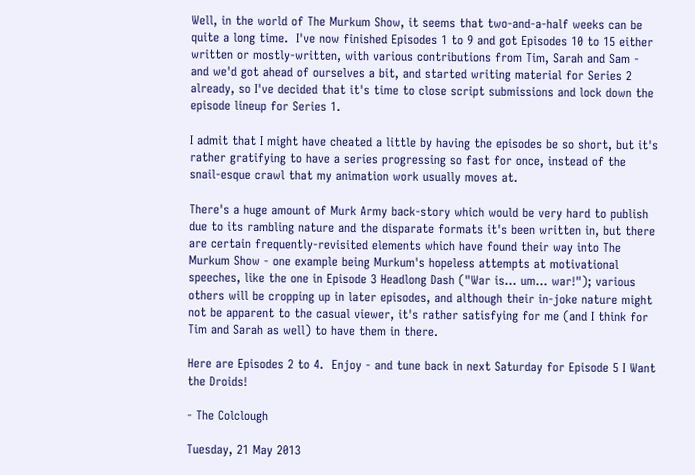Well, in the world of The Murkum Show, it seems that two-and-a-half weeks can be quite a long time.  I've now finished Episodes 1 to 9 and got Episodes 10 to 15 either written or mostly-written, with various contributions from Tim, Sarah and Sam - and we'd got ahead of ourselves a bit, and started writing material for Series 2 already, so I've decided that it's time to close script submissions and lock down the episode lineup for Series 1.

I admit that I might have cheated a little by having the episodes be so short, but it's rather gratifying to have a series progressing so fast for once, instead of the snail-esque crawl that my animation work usually moves at.

There's a huge amount of Murk Army back-story which would be very hard to publish due to its rambling nature and the disparate formats it's been written in, but there are certain frequently-revisited elements which have found their way into The Murkum Show - one example being Murkum's hopeless attempts at motivational speeches, like the one in Episode 3 Headlong Dash ("War is... um... war!"); various others will be cropping up in later episodes, and although their in-joke nature might not be apparent to the casual viewer, it's rather satisfying for me (and I think for Tim and Sarah as well) to have them in there.

Here are Episodes 2 to 4.  Enjoy - and tune back in next Saturday for Episode 5 I Want the Droids!

- The Colclough

Tuesday, 21 May 2013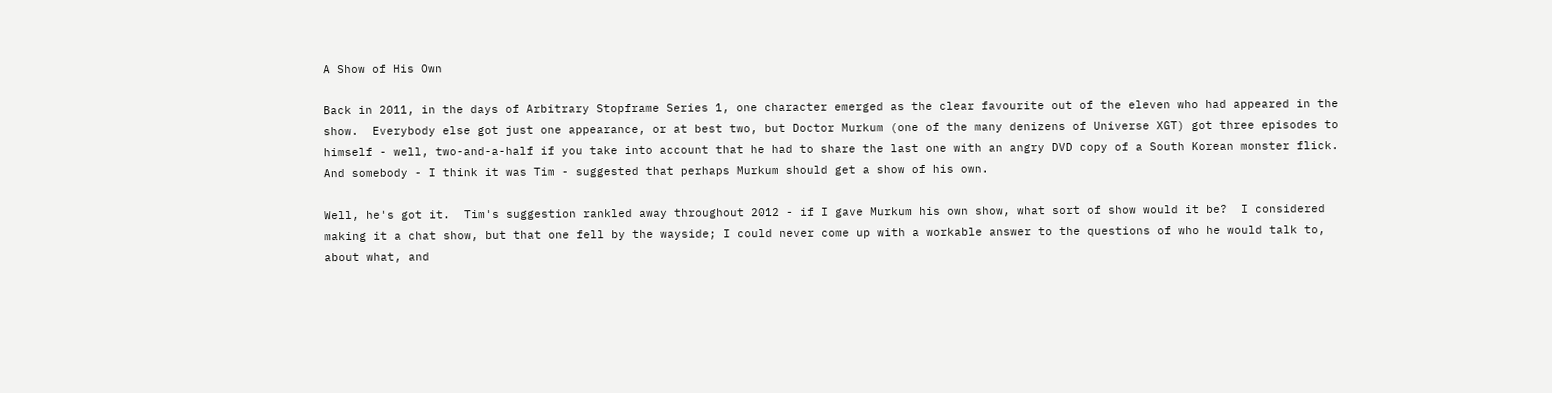A Show of His Own

Back in 2011, in the days of Arbitrary Stopframe Series 1, one character emerged as the clear favourite out of the eleven who had appeared in the show.  Everybody else got just one appearance, or at best two, but Doctor Murkum (one of the many denizens of Universe XGT) got three episodes to himself - well, two-and-a-half if you take into account that he had to share the last one with an angry DVD copy of a South Korean monster flick.  And somebody - I think it was Tim - suggested that perhaps Murkum should get a show of his own.

Well, he's got it.  Tim's suggestion rankled away throughout 2012 - if I gave Murkum his own show, what sort of show would it be?  I considered making it a chat show, but that one fell by the wayside; I could never come up with a workable answer to the questions of who he would talk to, about what, and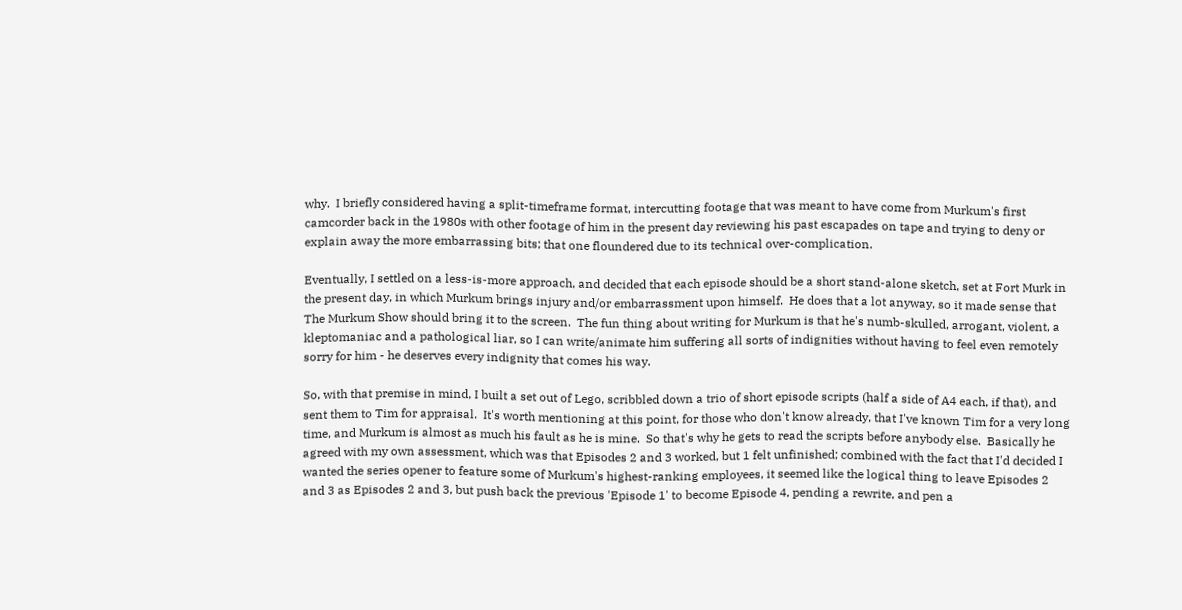why.  I briefly considered having a split-timeframe format, intercutting footage that was meant to have come from Murkum's first camcorder back in the 1980s with other footage of him in the present day reviewing his past escapades on tape and trying to deny or explain away the more embarrassing bits; that one floundered due to its technical over-complication.

Eventually, I settled on a less-is-more approach, and decided that each episode should be a short stand-alone sketch, set at Fort Murk in the present day, in which Murkum brings injury and/or embarrassment upon himself.  He does that a lot anyway, so it made sense that The Murkum Show should bring it to the screen.  The fun thing about writing for Murkum is that he's numb-skulled, arrogant, violent, a kleptomaniac and a pathological liar, so I can write/animate him suffering all sorts of indignities without having to feel even remotely sorry for him - he deserves every indignity that comes his way.

So, with that premise in mind, I built a set out of Lego, scribbled down a trio of short episode scripts (half a side of A4 each, if that), and sent them to Tim for appraisal.  It's worth mentioning at this point, for those who don't know already, that I've known Tim for a very long time, and Murkum is almost as much his fault as he is mine.  So that's why he gets to read the scripts before anybody else.  Basically he agreed with my own assessment, which was that Episodes 2 and 3 worked, but 1 felt unfinished; combined with the fact that I'd decided I wanted the series opener to feature some of Murkum's highest-ranking employees, it seemed like the logical thing to leave Episodes 2 and 3 as Episodes 2 and 3, but push back the previous 'Episode 1' to become Episode 4, pending a rewrite, and pen a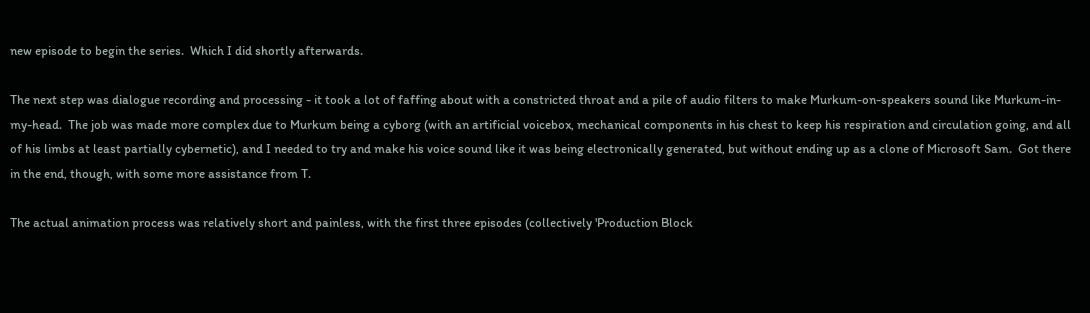new episode to begin the series.  Which I did shortly afterwards.

The next step was dialogue recording and processing - it took a lot of faffing about with a constricted throat and a pile of audio filters to make Murkum-on-speakers sound like Murkum-in-my-head.  The job was made more complex due to Murkum being a cyborg (with an artificial voicebox, mechanical components in his chest to keep his respiration and circulation going, and all of his limbs at least partially cybernetic), and I needed to try and make his voice sound like it was being electronically generated, but without ending up as a clone of Microsoft Sam.  Got there in the end, though, with some more assistance from T.

The actual animation process was relatively short and painless, with the first three episodes (collectively 'Production Block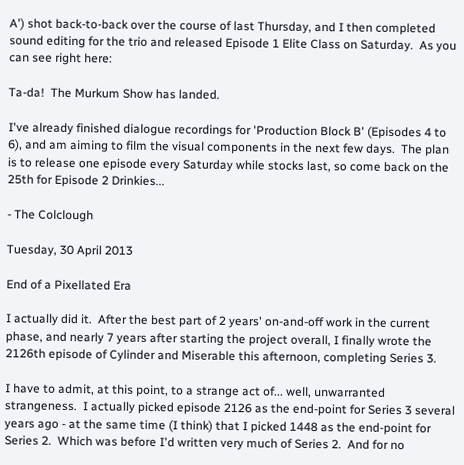A') shot back-to-back over the course of last Thursday, and I then completed sound editing for the trio and released Episode 1 Elite Class on Saturday.  As you can see right here:

Ta-da!  The Murkum Show has landed.

I've already finished dialogue recordings for 'Production Block B' (Episodes 4 to 6), and am aiming to film the visual components in the next few days.  The plan is to release one episode every Saturday while stocks last, so come back on the 25th for Episode 2 Drinkies...

- The Colclough

Tuesday, 30 April 2013

End of a Pixellated Era

I actually did it.  After the best part of 2 years' on-and-off work in the current phase, and nearly 7 years after starting the project overall, I finally wrote the 2126th episode of Cylinder and Miserable this afternoon, completing Series 3.

I have to admit, at this point, to a strange act of... well, unwarranted strangeness.  I actually picked episode 2126 as the end-point for Series 3 several years ago - at the same time (I think) that I picked 1448 as the end-point for Series 2.  Which was before I'd written very much of Series 2.  And for no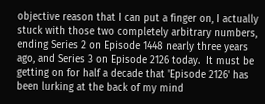objective reason that I can put a finger on, I actually stuck with those two completely arbitrary numbers, ending Series 2 on Episode 1448 nearly three years ago, and Series 3 on Episode 2126 today.  It must be getting on for half a decade that 'Episode 2126' has been lurking at the back of my mind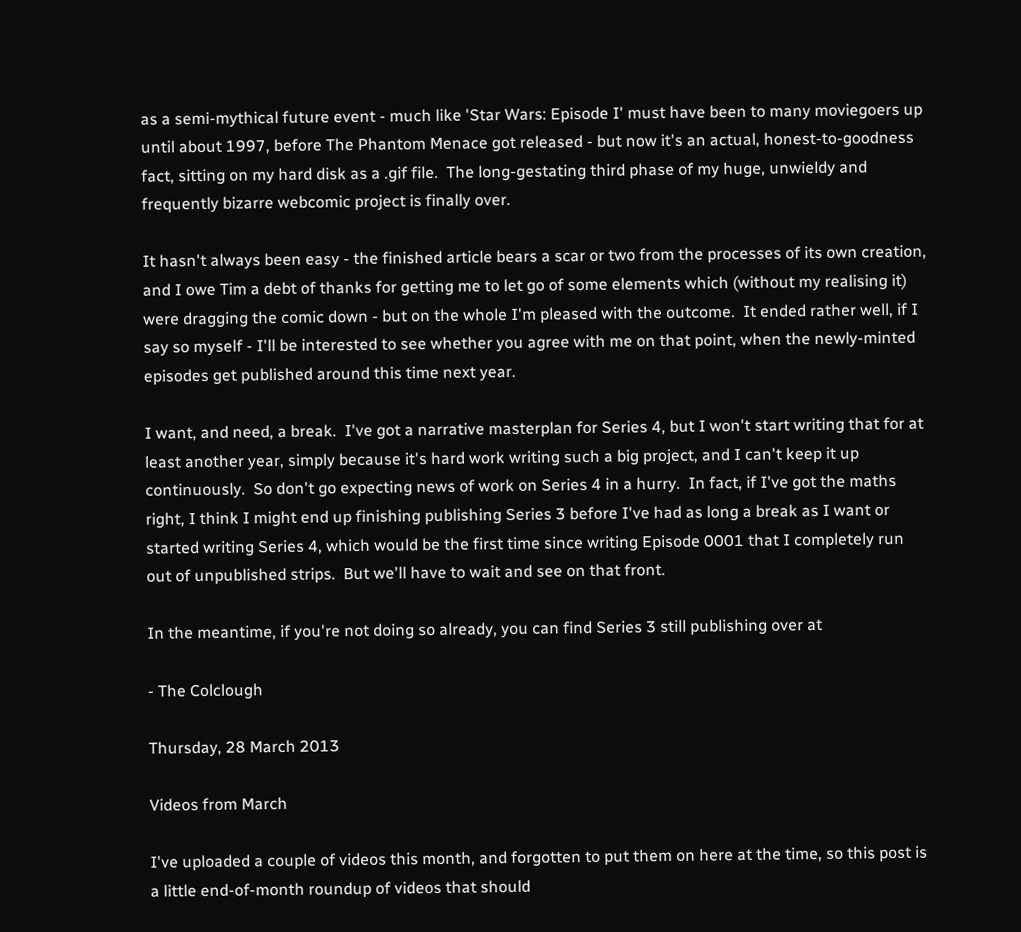as a semi-mythical future event - much like 'Star Wars: Episode I' must have been to many moviegoers up until about 1997, before The Phantom Menace got released - but now it's an actual, honest-to-goodness fact, sitting on my hard disk as a .gif file.  The long-gestating third phase of my huge, unwieldy and frequently bizarre webcomic project is finally over.

It hasn't always been easy - the finished article bears a scar or two from the processes of its own creation, and I owe Tim a debt of thanks for getting me to let go of some elements which (without my realising it) were dragging the comic down - but on the whole I'm pleased with the outcome.  It ended rather well, if I say so myself - I'll be interested to see whether you agree with me on that point, when the newly-minted episodes get published around this time next year.

I want, and need, a break.  I've got a narrative masterplan for Series 4, but I won't start writing that for at least another year, simply because it's hard work writing such a big project, and I can't keep it up continuously.  So don't go expecting news of work on Series 4 in a hurry.  In fact, if I've got the maths right, I think I might end up finishing publishing Series 3 before I've had as long a break as I want or started writing Series 4, which would be the first time since writing Episode 0001 that I completely run out of unpublished strips.  But we'll have to wait and see on that front.

In the meantime, if you're not doing so already, you can find Series 3 still publishing over at

- The Colclough

Thursday, 28 March 2013

Videos from March

I've uploaded a couple of videos this month, and forgotten to put them on here at the time, so this post is a little end-of-month roundup of videos that should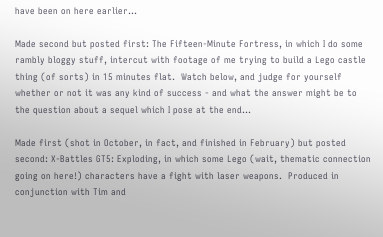have been on here earlier...

Made second but posted first: The Fifteen-Minute Fortress, in which I do some rambly bloggy stuff, intercut with footage of me trying to build a Lego castle thing (of sorts) in 15 minutes flat.  Watch below, and judge for yourself whether or not it was any kind of success - and what the answer might be to the question about a sequel which I pose at the end...

Made first (shot in October, in fact, and finished in February) but posted second: X-Battles GT5: Exploding, in which some Lego (wait, thematic connection going on here!) characters have a fight with laser weapons.  Produced in conjunction with Tim and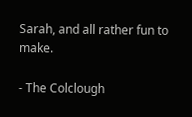Sarah, and all rather fun to make.

- The Colclough